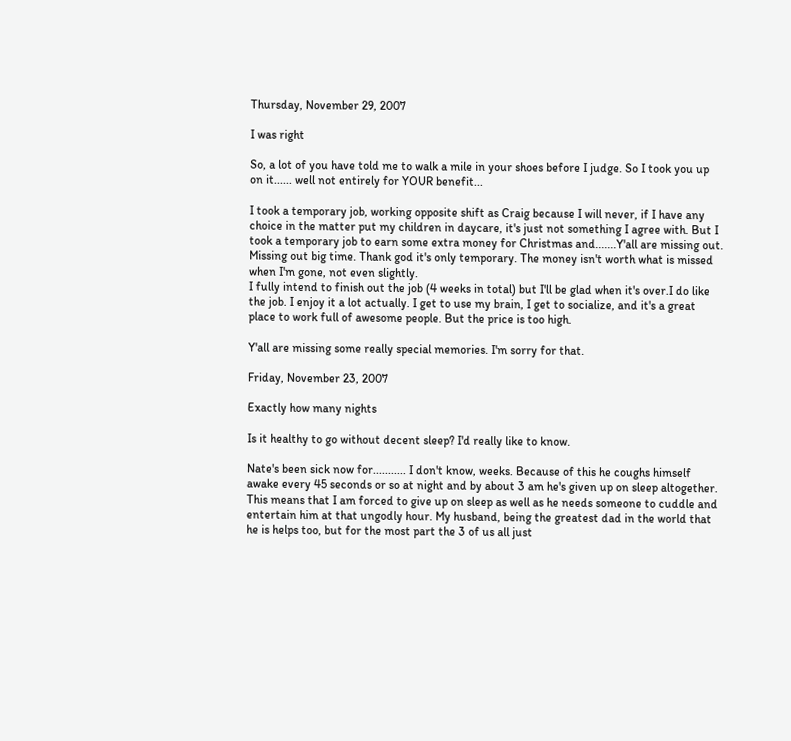Thursday, November 29, 2007

I was right

So, a lot of you have told me to walk a mile in your shoes before I judge. So I took you up on it...... well not entirely for YOUR benefit...

I took a temporary job, working opposite shift as Craig because I will never, if I have any choice in the matter put my children in daycare, it's just not something I agree with. But I took a temporary job to earn some extra money for Christmas and.......Y'all are missing out. Missing out big time. Thank god it's only temporary. The money isn't worth what is missed when I'm gone, not even slightly.
I fully intend to finish out the job (4 weeks in total) but I'll be glad when it's over.I do like the job. I enjoy it a lot actually. I get to use my brain, I get to socialize, and it's a great place to work full of awesome people. But the price is too high.

Y'all are missing some really special memories. I'm sorry for that.

Friday, November 23, 2007

Exactly how many nights

Is it healthy to go without decent sleep? I'd really like to know.

Nate's been sick now for........... I don't know, weeks. Because of this he coughs himself awake every 45 seconds or so at night and by about 3 am he's given up on sleep altogether. This means that I am forced to give up on sleep as well as he needs someone to cuddle and entertain him at that ungodly hour. My husband, being the greatest dad in the world that he is helps too, but for the most part the 3 of us all just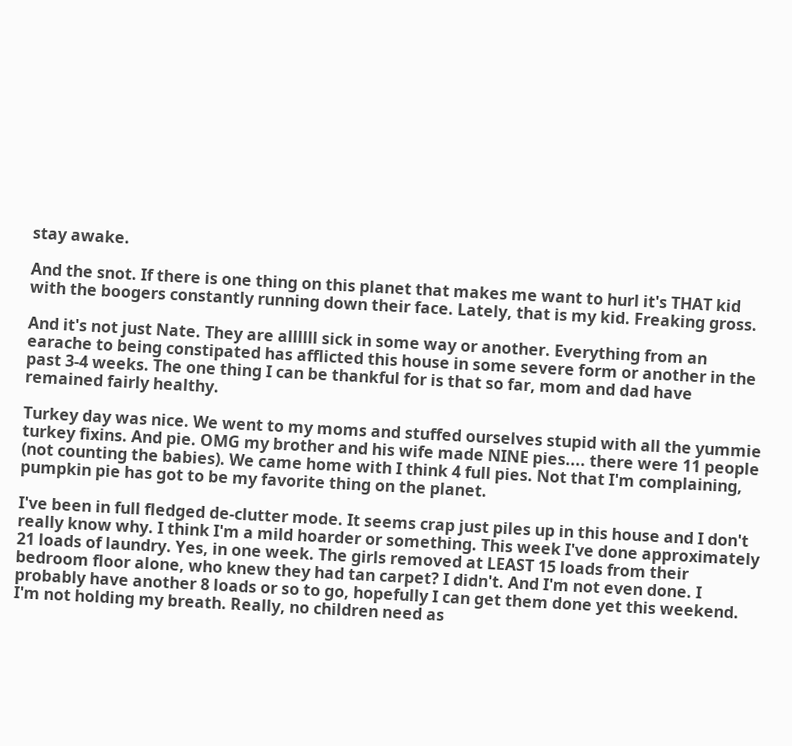stay awake.

And the snot. If there is one thing on this planet that makes me want to hurl it's THAT kid with the boogers constantly running down their face. Lately, that is my kid. Freaking gross.

And it's not just Nate. They are allllll sick in some way or another. Everything from an earache to being constipated has afflicted this house in some severe form or another in the past 3-4 weeks. The one thing I can be thankful for is that so far, mom and dad have remained fairly healthy.

Turkey day was nice. We went to my moms and stuffed ourselves stupid with all the yummie turkey fixins. And pie. OMG my brother and his wife made NINE pies.... there were 11 people (not counting the babies). We came home with I think 4 full pies. Not that I'm complaining, pumpkin pie has got to be my favorite thing on the planet.

I've been in full fledged de-clutter mode. It seems crap just piles up in this house and I don't really know why. I think I'm a mild hoarder or something. This week I've done approximately 21 loads of laundry. Yes, in one week. The girls removed at LEAST 15 loads from their bedroom floor alone, who knew they had tan carpet? I didn't. And I'm not even done. I probably have another 8 loads or so to go, hopefully I can get them done yet this weekend. I'm not holding my breath. Really, no children need as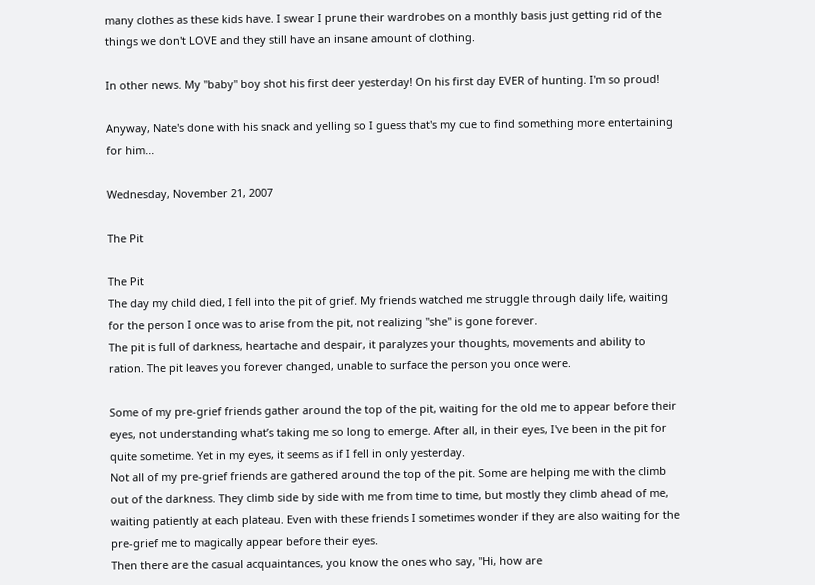many clothes as these kids have. I swear I prune their wardrobes on a monthly basis just getting rid of the things we don't LOVE and they still have an insane amount of clothing.

In other news. My "baby" boy shot his first deer yesterday! On his first day EVER of hunting. I'm so proud!

Anyway, Nate's done with his snack and yelling so I guess that's my cue to find something more entertaining for him...

Wednesday, November 21, 2007

The Pit

The Pit
The day my child died, I fell into the pit of grief. My friends watched me struggle through daily life, waiting for the person I once was to arise from the pit, not realizing "she" is gone forever.
The pit is full of darkness, heartache and despair, it paralyzes your thoughts, movements and ability to ration. The pit leaves you forever changed, unable to surface the person you once were.

Some of my pre-grief friends gather around the top of the pit, waiting for the old me to appear before their eyes, not understanding what’s taking me so long to emerge. After all, in their eyes, I've been in the pit for quite sometime. Yet in my eyes, it seems as if I fell in only yesterday.
Not all of my pre-grief friends are gathered around the top of the pit. Some are helping me with the climb out of the darkness. They climb side by side with me from time to time, but mostly they climb ahead of me, waiting patiently at each plateau. Even with these friends I sometimes wonder if they are also waiting for the pre-grief me to magically appear before their eyes.
Then there are the casual acquaintances, you know the ones who say, "Hi, how are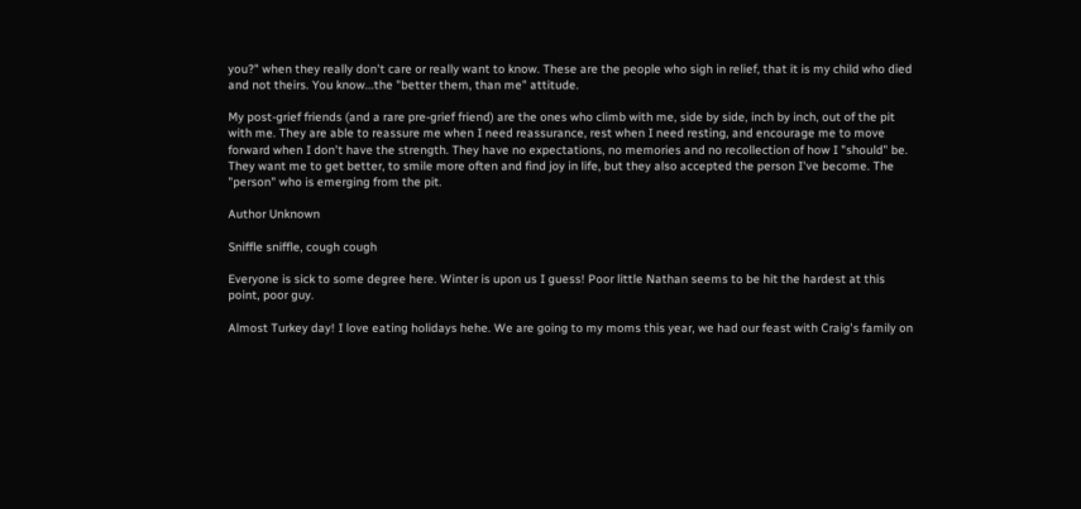you?" when they really don't care or really want to know. These are the people who sigh in relief, that it is my child who died and not theirs. You know...the "better them, than me" attitude.

My post-grief friends (and a rare pre-grief friend) are the ones who climb with me, side by side, inch by inch, out of the pit with me. They are able to reassure me when I need reassurance, rest when I need resting, and encourage me to move forward when I don't have the strength. They have no expectations, no memories and no recollection of how I "should" be. They want me to get better, to smile more often and find joy in life, but they also accepted the person I've become. The "person" who is emerging from the pit.

Author Unknown

Sniffle sniffle, cough cough

Everyone is sick to some degree here. Winter is upon us I guess! Poor little Nathan seems to be hit the hardest at this point, poor guy.

Almost Turkey day! I love eating holidays hehe. We are going to my moms this year, we had our feast with Craig's family on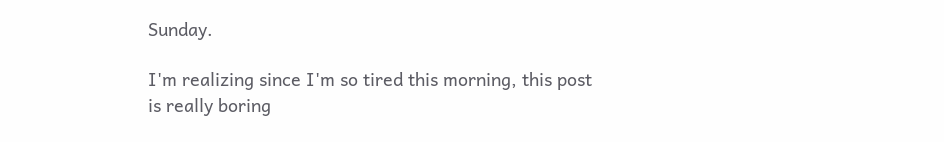Sunday.

I'm realizing since I'm so tired this morning, this post is really boring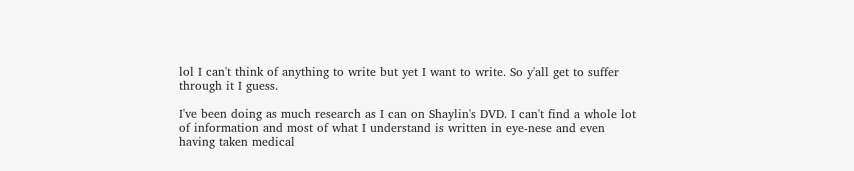lol I can't think of anything to write but yet I want to write. So y'all get to suffer through it I guess.

I've been doing as much research as I can on Shaylin's DVD. I can't find a whole lot of information and most of what I understand is written in eye-nese and even having taken medical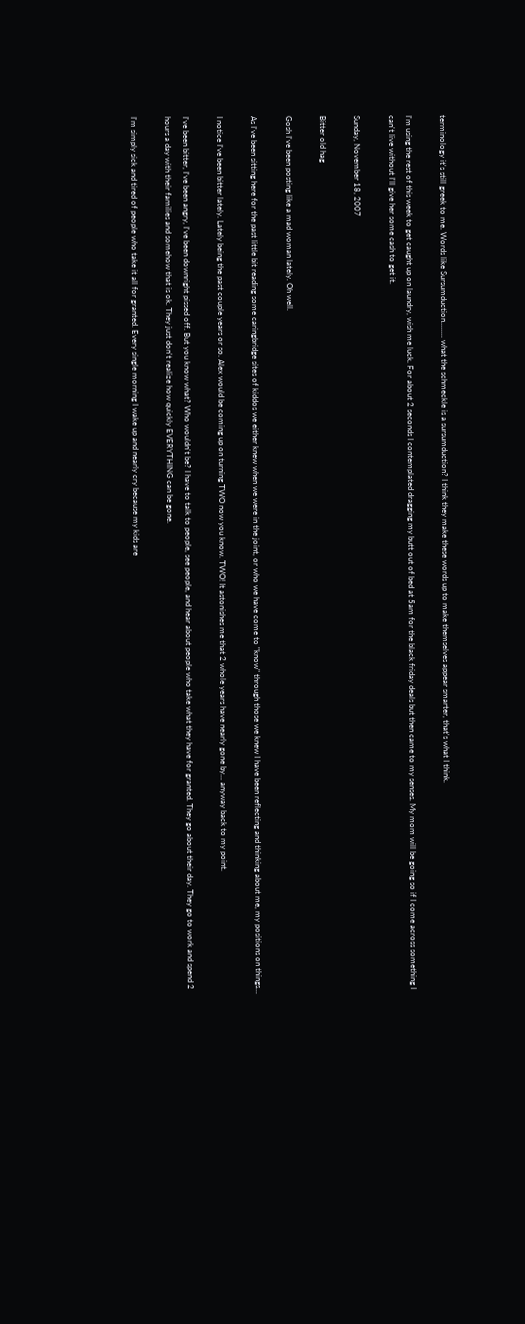terminology it's still greek to me. Words like Sursumduction........ what the schmeckle is a sursumduction? I think they make these words up to make themselves appear smarter, that's what I think.

I'm using the rest of this week to get caught up on laundry, wish me luck. For about 2 seconds I contemplated dragging my butt out of bed at 5am for the black friday deals but then came to my senses. My mom will be going so if I come across something I can't live without I'll give her some cash to get it.

Sunday, November 18, 2007

Bitter old hag

Gosh I've been posting like a mad woman lately. Oh well.

As I've been sitting here for the past little bit reading some caringbridge sites of kiddos we either knew when we were in the joint, or who we have come to "know" through those we knew I have been reflecting and thinking about me, my positions on things...

I notice I've been bitter lately. Lately being the past couple years or so. Alex would be coming up on turning TWO now you know. TWO! It astonishes me that 2 whole years have nearly gone by... anyway back to my point.

I've been bitter, I've been angry, I've been downright pissed off. But you know what? Who wouldn't be? I have to talk to people, see people, and hear about people who take what they have for granted. They go about their day. They go to work and spend 2 hours a day with their families and somehow that is ok. They just don't realize how quickly EVERYTHING can be gone.

I'm simply sick and tired of people who take it all for granted. Every single morning I wake up and nearly cry because my kids are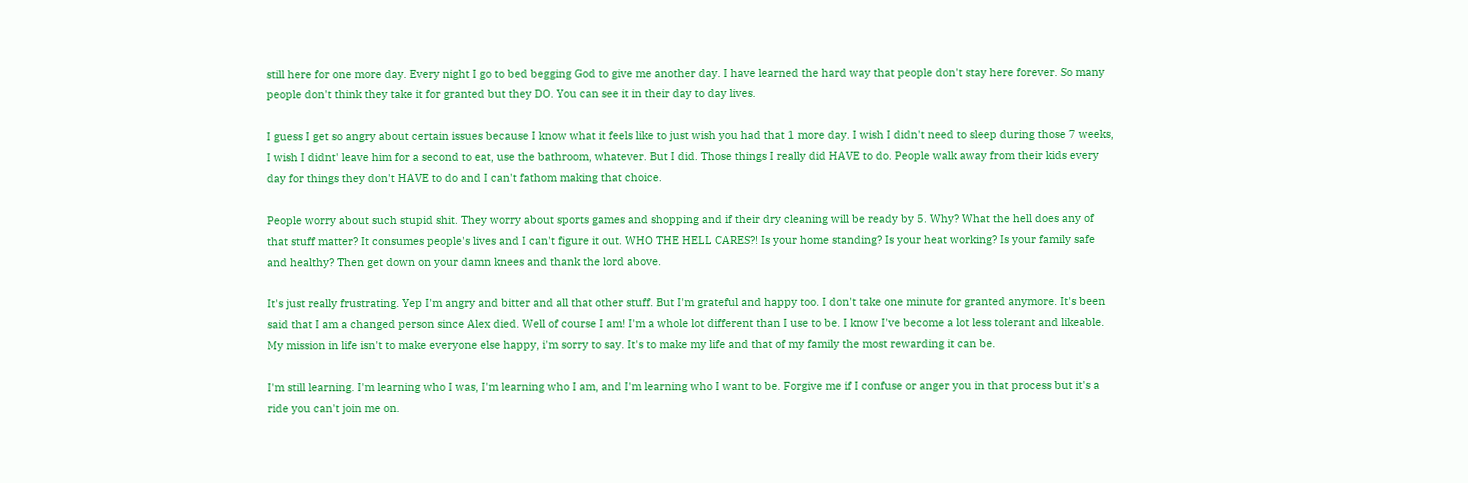still here for one more day. Every night I go to bed begging God to give me another day. I have learned the hard way that people don't stay here forever. So many people don't think they take it for granted but they DO. You can see it in their day to day lives.

I guess I get so angry about certain issues because I know what it feels like to just wish you had that 1 more day. I wish I didn't need to sleep during those 7 weeks, I wish I didnt' leave him for a second to eat, use the bathroom, whatever. But I did. Those things I really did HAVE to do. People walk away from their kids every day for things they don't HAVE to do and I can't fathom making that choice.

People worry about such stupid shit. They worry about sports games and shopping and if their dry cleaning will be ready by 5. Why? What the hell does any of that stuff matter? It consumes people's lives and I can't figure it out. WHO THE HELL CARES?! Is your home standing? Is your heat working? Is your family safe and healthy? Then get down on your damn knees and thank the lord above.

It's just really frustrating. Yep I'm angry and bitter and all that other stuff. But I'm grateful and happy too. I don't take one minute for granted anymore. It's been said that I am a changed person since Alex died. Well of course I am! I'm a whole lot different than I use to be. I know I've become a lot less tolerant and likeable. My mission in life isn't to make everyone else happy, i'm sorry to say. It's to make my life and that of my family the most rewarding it can be.

I'm still learning. I'm learning who I was, I'm learning who I am, and I'm learning who I want to be. Forgive me if I confuse or anger you in that process but it's a ride you can't join me on.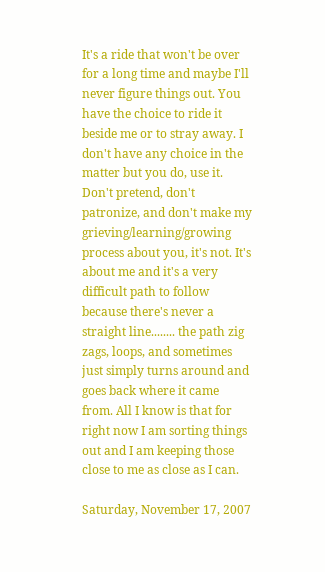It's a ride that won't be over for a long time and maybe I'll never figure things out. You have the choice to ride it beside me or to stray away. I don't have any choice in the matter but you do, use it. Don't pretend, don't patronize, and don't make my grieving/learning/growing process about you, it's not. It's about me and it's a very difficult path to follow because there's never a straight line........ the path zig zags, loops, and sometimes just simply turns around and goes back where it came from. All I know is that for right now I am sorting things out and I am keeping those close to me as close as I can.

Saturday, November 17, 2007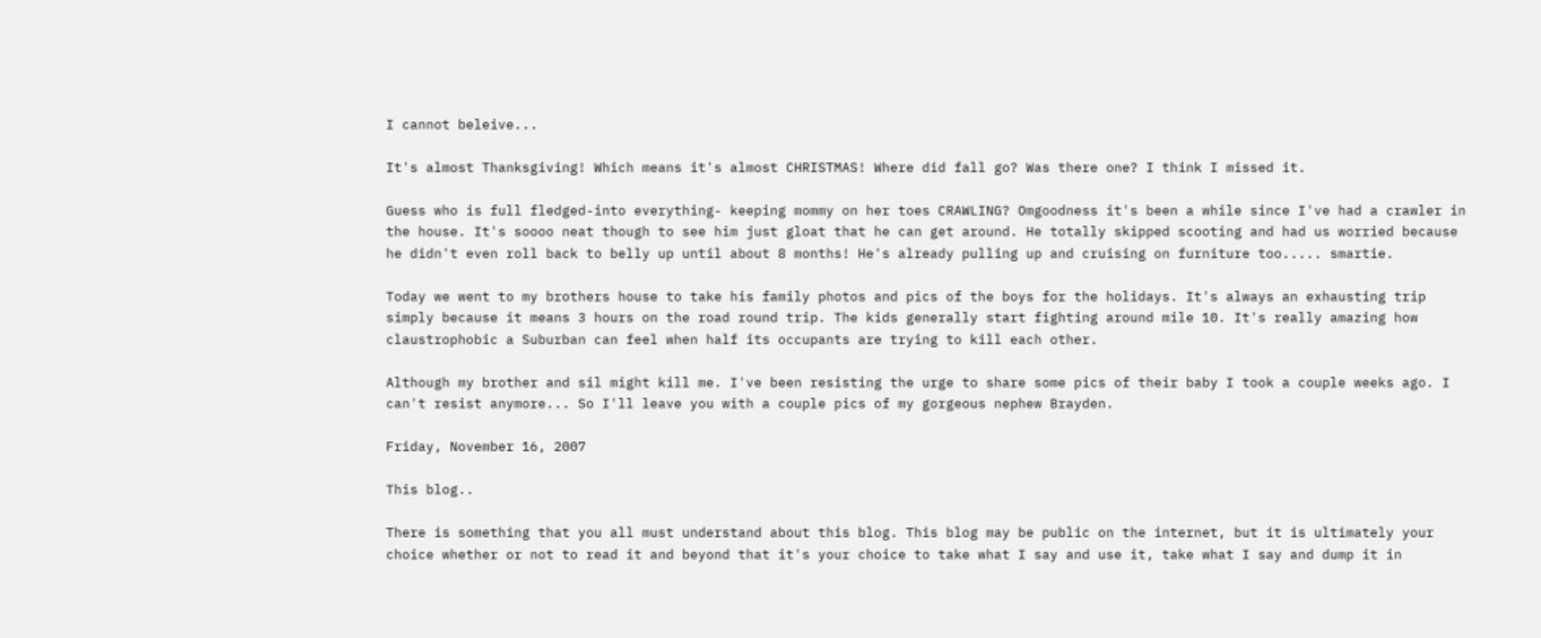I cannot beleive...

It's almost Thanksgiving! Which means it's almost CHRISTMAS! Where did fall go? Was there one? I think I missed it.

Guess who is full fledged-into everything- keeping mommy on her toes CRAWLING? Omgoodness it's been a while since I've had a crawler in the house. It's soooo neat though to see him just gloat that he can get around. He totally skipped scooting and had us worried because he didn't even roll back to belly up until about 8 months! He's already pulling up and cruising on furniture too..... smartie.

Today we went to my brothers house to take his family photos and pics of the boys for the holidays. It's always an exhausting trip simply because it means 3 hours on the road round trip. The kids generally start fighting around mile 10. It's really amazing how claustrophobic a Suburban can feel when half its occupants are trying to kill each other.

Although my brother and sil might kill me. I've been resisting the urge to share some pics of their baby I took a couple weeks ago. I can't resist anymore... So I'll leave you with a couple pics of my gorgeous nephew Brayden.

Friday, November 16, 2007

This blog..

There is something that you all must understand about this blog. This blog may be public on the internet, but it is ultimately your choice whether or not to read it and beyond that it's your choice to take what I say and use it, take what I say and dump it in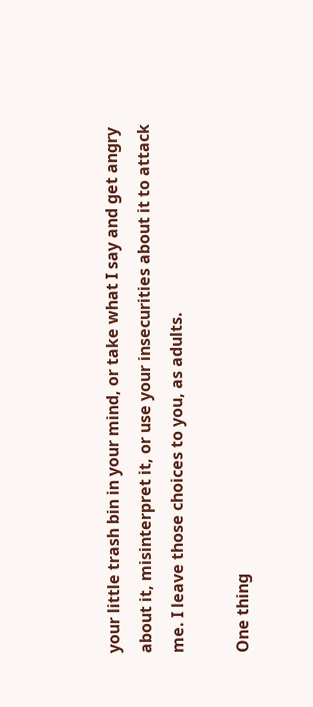your little trash bin in your mind, or take what I say and get angry about it, misinterpret it, or use your insecurities about it to attack me. I leave those choices to you, as adults.

One thing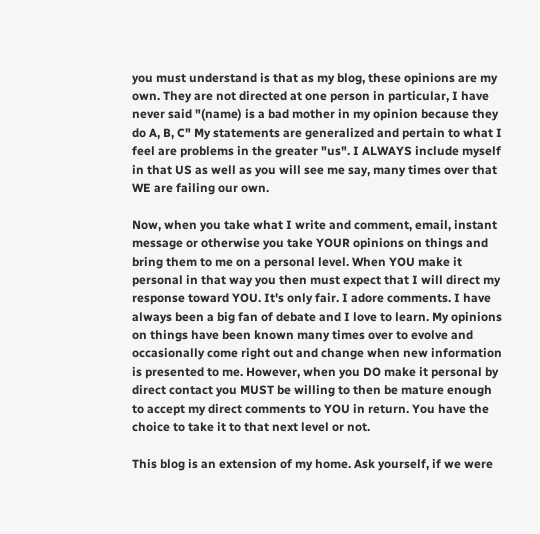you must understand is that as my blog, these opinions are my own. They are not directed at one person in particular, I have never said "(name) is a bad mother in my opinion because they do A, B, C" My statements are generalized and pertain to what I feel are problems in the greater "us". I ALWAYS include myself in that US as well as you will see me say, many times over that WE are failing our own.

Now, when you take what I write and comment, email, instant message or otherwise you take YOUR opinions on things and bring them to me on a personal level. When YOU make it personal in that way you then must expect that I will direct my response toward YOU. It's only fair. I adore comments. I have always been a big fan of debate and I love to learn. My opinions on things have been known many times over to evolve and occasionally come right out and change when new information is presented to me. However, when you DO make it personal by direct contact you MUST be willing to then be mature enough to accept my direct comments to YOU in return. You have the choice to take it to that next level or not.

This blog is an extension of my home. Ask yourself, if we were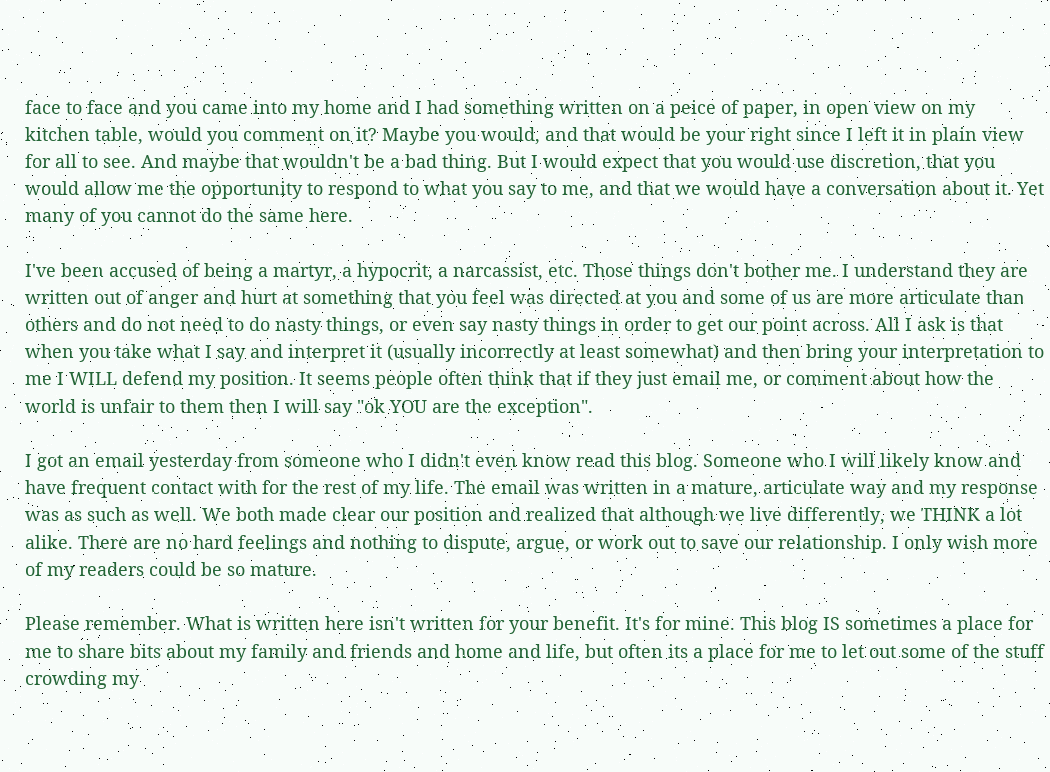face to face and you came into my home and I had something written on a peice of paper, in open view on my kitchen table, would you comment on it? Maybe you would, and that would be your right since I left it in plain view for all to see. And maybe that wouldn't be a bad thing. But I would expect that you would use discretion, that you would allow me the opportunity to respond to what you say to me, and that we would have a conversation about it. Yet many of you cannot do the same here.

I've been accused of being a martyr, a hypocrit, a narcassist, etc. Those things don't bother me. I understand they are written out of anger and hurt at something that you feel was directed at you and some of us are more articulate than others and do not need to do nasty things, or even say nasty things in order to get our point across. All I ask is that when you take what I say and interpret it (usually incorrectly at least somewhat) and then bring your interpretation to me I WILL defend my position. It seems people often think that if they just email me, or comment about how the world is unfair to them then I will say "ok YOU are the exception".

I got an email yesterday from someone who I didn't even know read this blog. Someone who I will likely know and have frequent contact with for the rest of my life. The email was written in a mature, articulate way and my response was as such as well. We both made clear our position and realized that although we live differently, we THINK a lot alike. There are no hard feelings and nothing to dispute, argue, or work out to save our relationship. I only wish more of my readers could be so mature.

Please remember. What is written here isn't written for your benefit. It's for mine. This blog IS sometimes a place for me to share bits about my family and friends and home and life, but often its a place for me to let out some of the stuff crowding my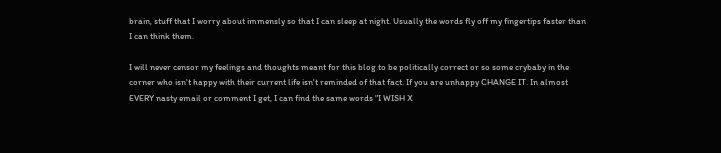brain, stuff that I worry about immensly so that I can sleep at night. Usually the words fly off my fingertips faster than I can think them.

I will never censor my feelings and thoughts meant for this blog to be politically correct or so some crybaby in the corner who isn't happy with their current life isn't reminded of that fact. If you are unhappy CHANGE IT. In almost EVERY nasty email or comment I get, I can find the same words "I WISH X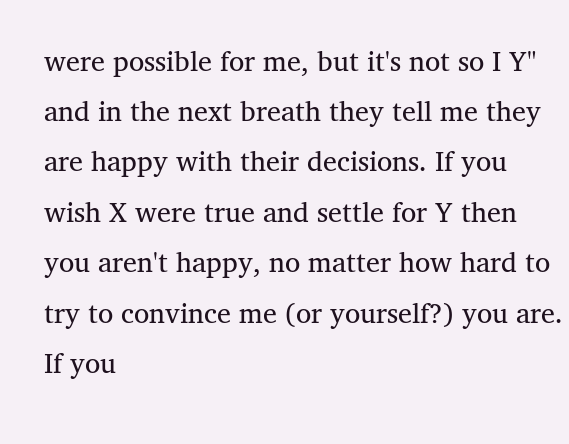were possible for me, but it's not so I Y" and in the next breath they tell me they are happy with their decisions. If you wish X were true and settle for Y then you aren't happy, no matter how hard to try to convince me (or yourself?) you are. If you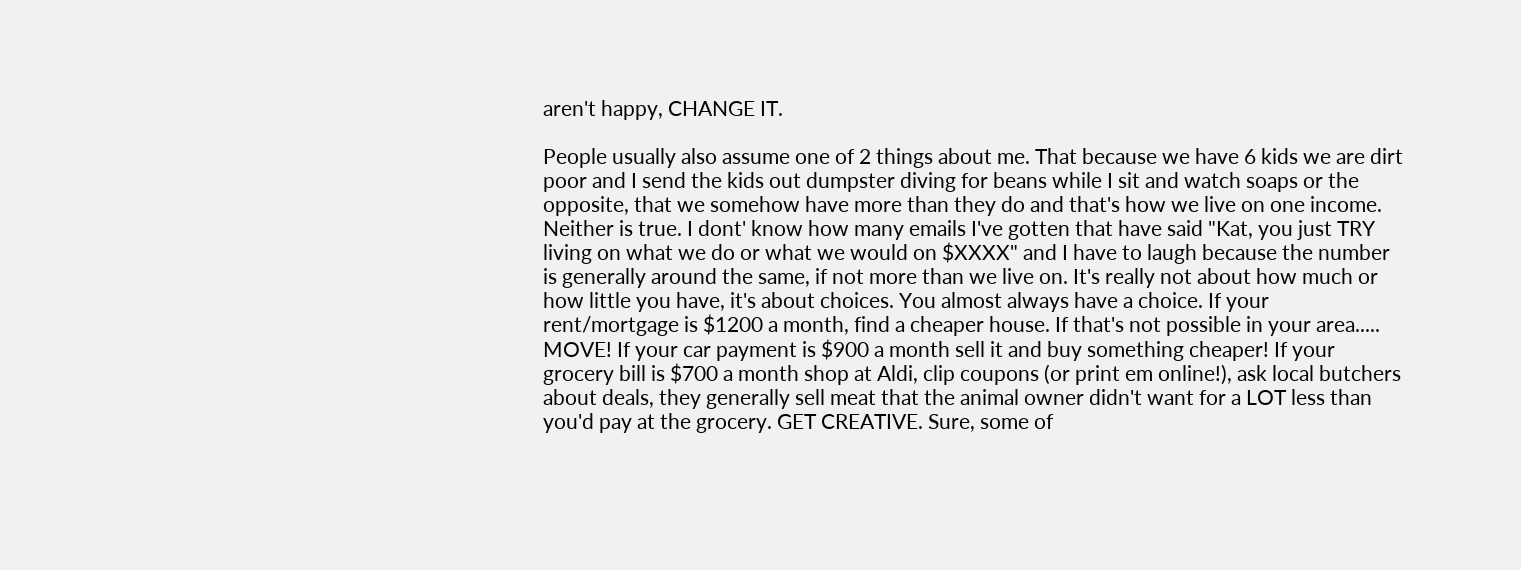aren't happy, CHANGE IT.

People usually also assume one of 2 things about me. That because we have 6 kids we are dirt poor and I send the kids out dumpster diving for beans while I sit and watch soaps or the opposite, that we somehow have more than they do and that's how we live on one income. Neither is true. I dont' know how many emails I've gotten that have said "Kat, you just TRY living on what we do or what we would on $XXXX" and I have to laugh because the number is generally around the same, if not more than we live on. It's really not about how much or how little you have, it's about choices. You almost always have a choice. If your rent/mortgage is $1200 a month, find a cheaper house. If that's not possible in your area..... MOVE! If your car payment is $900 a month sell it and buy something cheaper! If your grocery bill is $700 a month shop at Aldi, clip coupons (or print em online!), ask local butchers about deals, they generally sell meat that the animal owner didn't want for a LOT less than you'd pay at the grocery. GET CREATIVE. Sure, some of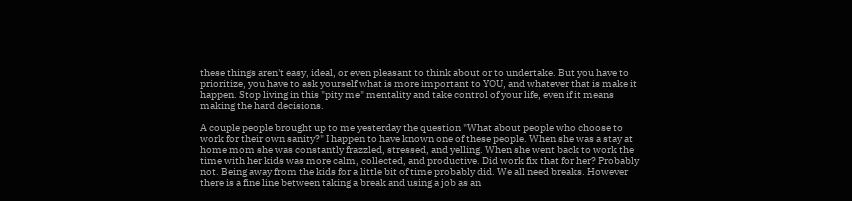these things aren't easy, ideal, or even pleasant to think about or to undertake. But you have to prioritize, you have to ask yourself what is more important to YOU, and whatever that is make it happen. Stop living in this "pity me" mentality and take control of your life, even if it means making the hard decisions.

A couple people brought up to me yesterday the question "What about people who choose to work for their own sanity?" I happen to have known one of these people. When she was a stay at home mom she was constantly frazzled, stressed, and yelling. When she went back to work the time with her kids was more calm, collected, and productive. Did work fix that for her? Probably not. Being away from the kids for a little bit of time probably did. We all need breaks. However there is a fine line between taking a break and using a job as an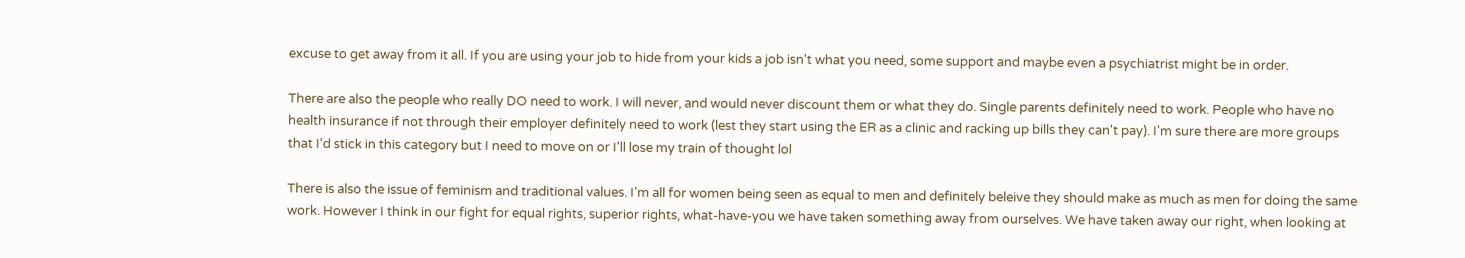excuse to get away from it all. If you are using your job to hide from your kids a job isn't what you need, some support and maybe even a psychiatrist might be in order.

There are also the people who really DO need to work. I will never, and would never discount them or what they do. Single parents definitely need to work. People who have no health insurance if not through their employer definitely need to work (lest they start using the ER as a clinic and racking up bills they can't pay). I'm sure there are more groups that I'd stick in this category but I need to move on or I'll lose my train of thought lol

There is also the issue of feminism and traditional values. I'm all for women being seen as equal to men and definitely beleive they should make as much as men for doing the same work. However I think in our fight for equal rights, superior rights, what-have-you we have taken something away from ourselves. We have taken away our right, when looking at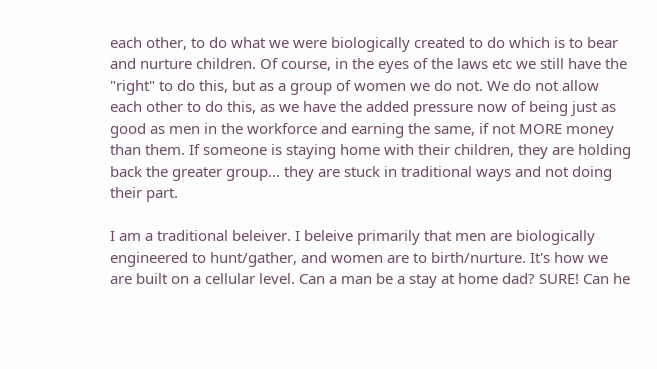each other, to do what we were biologically created to do which is to bear and nurture children. Of course, in the eyes of the laws etc we still have the "right" to do this, but as a group of women we do not. We do not allow each other to do this, as we have the added pressure now of being just as good as men in the workforce and earning the same, if not MORE money than them. If someone is staying home with their children, they are holding back the greater group... they are stuck in traditional ways and not doing their part.

I am a traditional beleiver. I beleive primarily that men are biologically engineered to hunt/gather, and women are to birth/nurture. It's how we are built on a cellular level. Can a man be a stay at home dad? SURE! Can he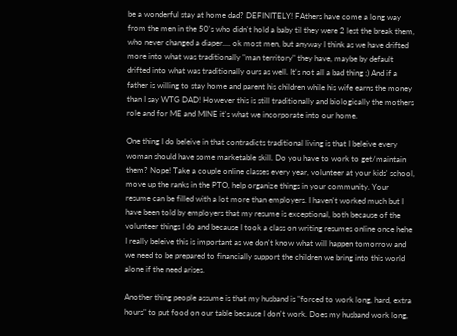be a wonderful stay at home dad? DEFINITELY! FAthers have come a long way from the men in the 50's who didn't hold a baby til they were 2 lest the break them, who never changed a diaper.... ok most men, but anyway I think as we have drifted more into what was traditionally "man territory" they have, maybe by default drifted into what was traditionally ours as well. It's not all a bad thing ;) And if a father is willing to stay home and parent his children while his wife earns the money than I say WTG DAD! However this is still traditionally and biologically the mothers role and for ME and MINE it's what we incorporate into our home.

One thing I do beleive in that contradicts traditional living is that I beleive every woman should have some marketable skill. Do you have to work to get/maintain them? Nope! Take a couple online classes every year, volunteer at your kids' school, move up the ranks in the PTO, help organize things in your community. Your resume can be filled with a lot more than employers. I haven't worked much but I have been told by employers that my resume is exceptional, both because of the volunteer things I do and because I took a class on writing resumes online once hehe I really beleive this is important as we don't know what will happen tomorrow and we need to be prepared to financially support the children we bring into this world alone if the need arises.

Another thing people assume is that my husband is "forced to work long, hard, extra hours" to put food on our table because I don't work. Does my husband work long,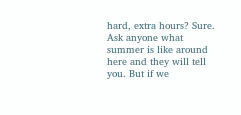hard, extra hours? Sure. Ask anyone what summer is like around here and they will tell you. But if we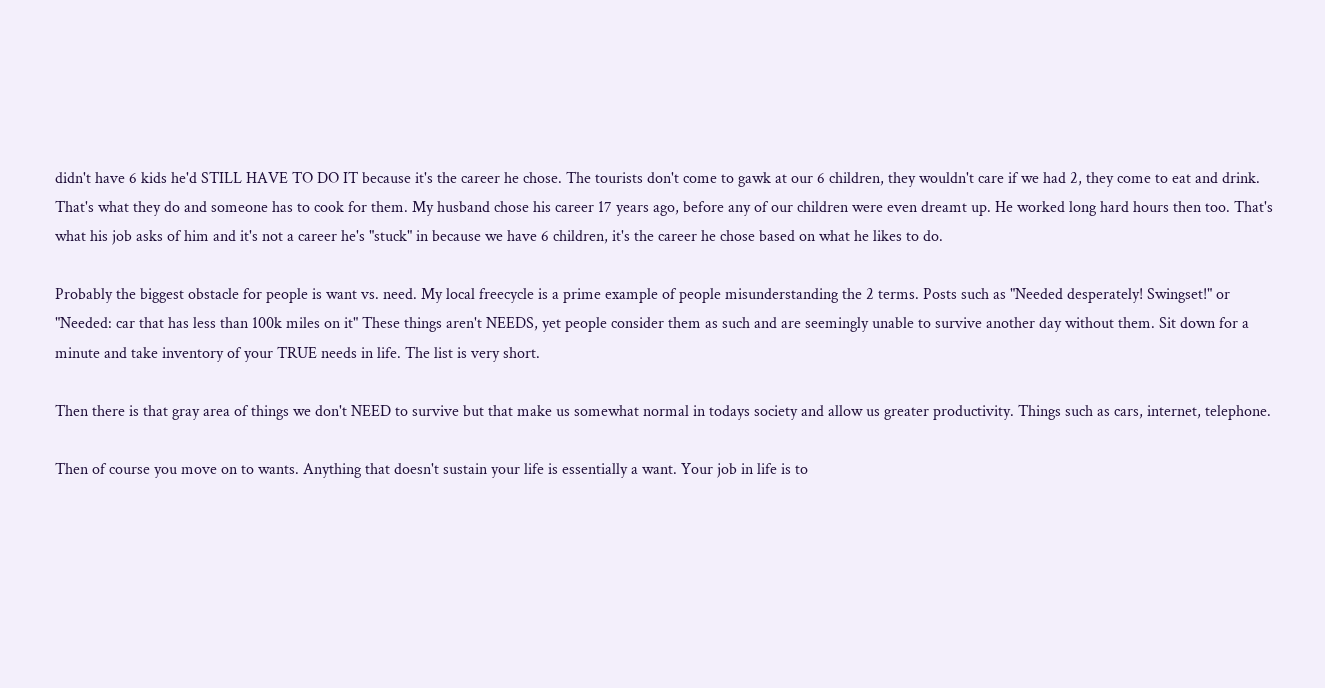didn't have 6 kids he'd STILL HAVE TO DO IT because it's the career he chose. The tourists don't come to gawk at our 6 children, they wouldn't care if we had 2, they come to eat and drink. That's what they do and someone has to cook for them. My husband chose his career 17 years ago, before any of our children were even dreamt up. He worked long hard hours then too. That's what his job asks of him and it's not a career he's "stuck" in because we have 6 children, it's the career he chose based on what he likes to do.

Probably the biggest obstacle for people is want vs. need. My local freecycle is a prime example of people misunderstanding the 2 terms. Posts such as "Needed desperately! Swingset!" or "Needed: car that has less than 100k miles on it" These things aren't NEEDS, yet people consider them as such and are seemingly unable to survive another day without them. Sit down for a minute and take inventory of your TRUE needs in life. The list is very short.

Then there is that gray area of things we don't NEED to survive but that make us somewhat normal in todays society and allow us greater productivity. Things such as cars, internet, telephone.

Then of course you move on to wants. Anything that doesn't sustain your life is essentially a want. Your job in life is to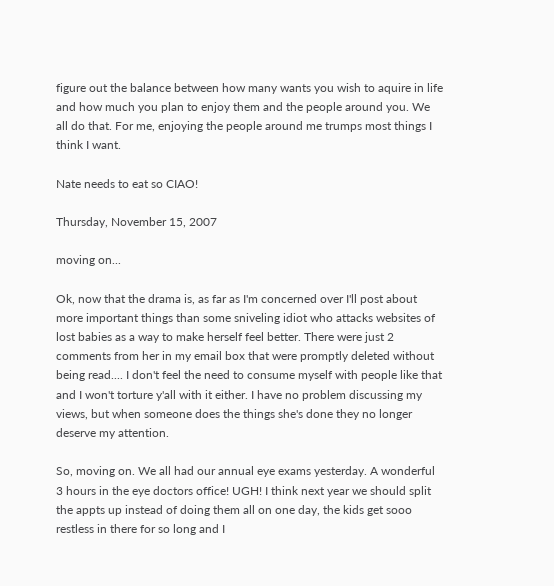figure out the balance between how many wants you wish to aquire in life and how much you plan to enjoy them and the people around you. We all do that. For me, enjoying the people around me trumps most things I think I want.

Nate needs to eat so CIAO!

Thursday, November 15, 2007

moving on...

Ok, now that the drama is, as far as I'm concerned over I'll post about more important things than some sniveling idiot who attacks websites of lost babies as a way to make herself feel better. There were just 2 comments from her in my email box that were promptly deleted without being read.... I don't feel the need to consume myself with people like that and I won't torture y'all with it either. I have no problem discussing my views, but when someone does the things she's done they no longer deserve my attention.

So, moving on. We all had our annual eye exams yesterday. A wonderful 3 hours in the eye doctors office! UGH! I think next year we should split the appts up instead of doing them all on one day, the kids get sooo restless in there for so long and I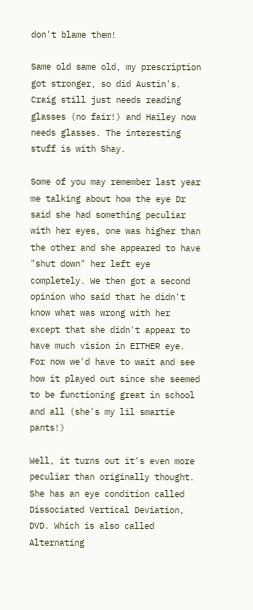don't blame them!

Same old same old, my prescription got stronger, so did Austin's. Craig still just needs reading glasses (no fair!) and Hailey now needs glasses. The interesting stuff is with Shay.

Some of you may remember last year me talking about how the eye Dr said she had something peculiar with her eyes, one was higher than the other and she appeared to have "shut down" her left eye completely. We then got a second opinion who said that he didn't know what was wrong with her except that she didn't appear to have much vision in EITHER eye. For now we'd have to wait and see how it played out since she seemed to be functioning great in school and all (she's my lil smartie pants!)

Well, it turns out it's even more peculiar than originally thought. She has an eye condition called Dissociated Vertical Deviation, DVD. Which is also called Alternating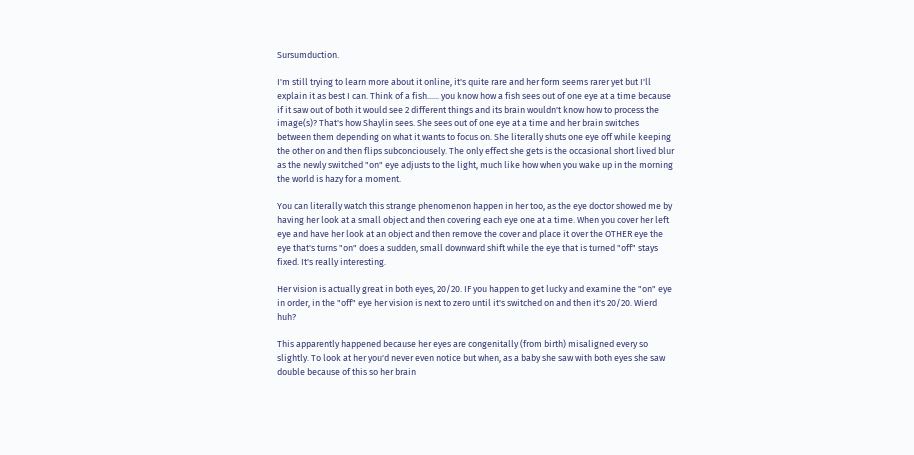Sursumduction.

I'm still trying to learn more about it online, it's quite rare and her form seems rarer yet but I'll explain it as best I can. Think of a fish...... you know how a fish sees out of one eye at a time because if it saw out of both it would see 2 different things and its brain wouldn't know how to process the image(s)? That's how Shaylin sees. She sees out of one eye at a time and her brain switches between them depending on what it wants to focus on. She literally shuts one eye off while keeping the other on and then flips subconciousely. The only effect she gets is the occasional short lived blur as the newly switched "on" eye adjusts to the light, much like how when you wake up in the morning the world is hazy for a moment.

You can literally watch this strange phenomenon happen in her too, as the eye doctor showed me by having her look at a small object and then covering each eye one at a time. When you cover her left eye and have her look at an object and then remove the cover and place it over the OTHER eye the eye that's turns "on" does a sudden, small downward shift while the eye that is turned "off" stays fixed. It's really interesting.

Her vision is actually great in both eyes, 20/20. IF you happen to get lucky and examine the "on" eye in order, in the "off" eye her vision is next to zero until it's switched on and then it's 20/20. Wierd huh?

This apparently happened because her eyes are congenitally (from birth) misaligned every so slightly. To look at her you'd never even notice but when, as a baby she saw with both eyes she saw double because of this so her brain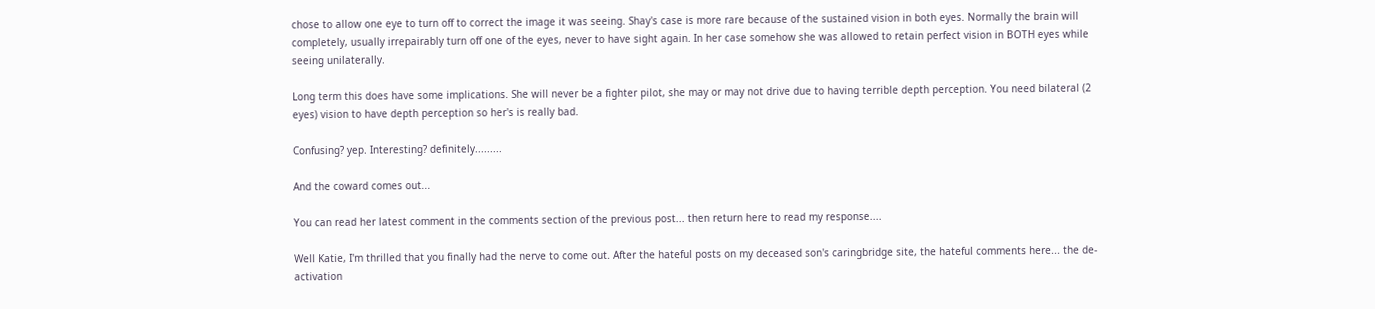chose to allow one eye to turn off to correct the image it was seeing. Shay's case is more rare because of the sustained vision in both eyes. Normally the brain will completely, usually irrepairably turn off one of the eyes, never to have sight again. In her case somehow she was allowed to retain perfect vision in BOTH eyes while seeing unilaterally.

Long term this does have some implications. She will never be a fighter pilot, she may or may not drive due to having terrible depth perception. You need bilateral (2 eyes) vision to have depth perception so her's is really bad.

Confusing? yep. Interesting? definitely.........

And the coward comes out...

You can read her latest comment in the comments section of the previous post... then return here to read my response....

Well Katie, I'm thrilled that you finally had the nerve to come out. After the hateful posts on my deceased son's caringbridge site, the hateful comments here... the de-activation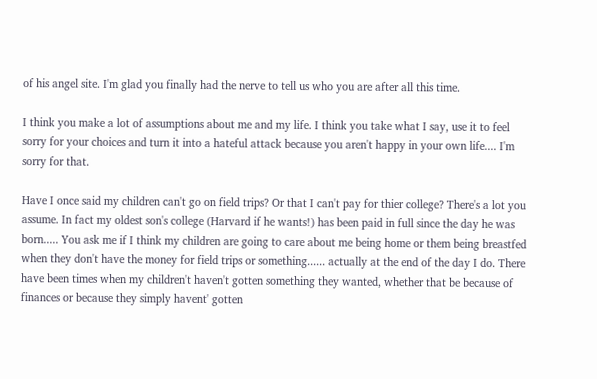of his angel site. I'm glad you finally had the nerve to tell us who you are after all this time.

I think you make a lot of assumptions about me and my life. I think you take what I say, use it to feel sorry for your choices and turn it into a hateful attack because you aren't happy in your own life.... I'm sorry for that.

Have I once said my children can't go on field trips? Or that I can't pay for thier college? There's a lot you assume. In fact my oldest son's college (Harvard if he wants!) has been paid in full since the day he was born..... You ask me if I think my children are going to care about me being home or them being breastfed when they don't have the money for field trips or something...... actually at the end of the day I do. There have been times when my children't haven't gotten something they wanted, whether that be because of finances or because they simply havent' gotten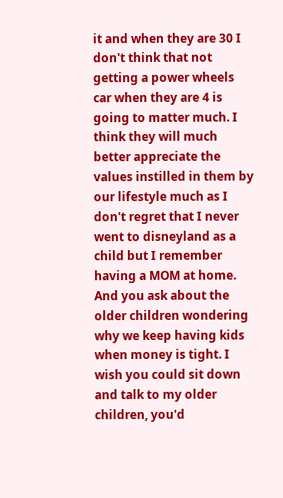it and when they are 30 I don't think that not getting a power wheels car when they are 4 is going to matter much. I think they will much better appreciate the values instilled in them by our lifestyle much as I don't regret that I never went to disneyland as a child but I remember having a MOM at home. And you ask about the older children wondering why we keep having kids when money is tight. I wish you could sit down and talk to my older children, you'd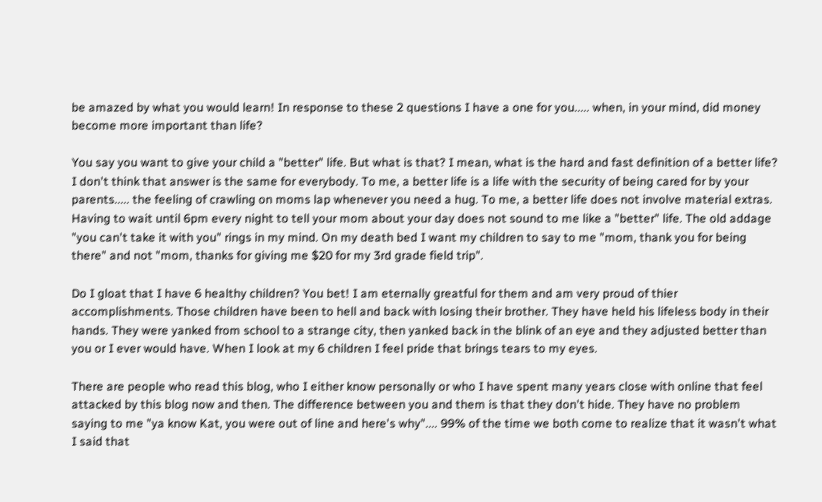be amazed by what you would learn! In response to these 2 questions I have a one for you..... when, in your mind, did money become more important than life?

You say you want to give your child a "better" life. But what is that? I mean, what is the hard and fast definition of a better life? I don't think that answer is the same for everybody. To me, a better life is a life with the security of being cared for by your parents..... the feeling of crawling on moms lap whenever you need a hug. To me, a better life does not involve material extras. Having to wait until 6pm every night to tell your mom about your day does not sound to me like a "better" life. The old addage "you can't take it with you" rings in my mind. On my death bed I want my children to say to me "mom, thank you for being there" and not "mom, thanks for giving me $20 for my 3rd grade field trip".

Do I gloat that I have 6 healthy children? You bet! I am eternally greatful for them and am very proud of thier accomplishments. Those children have been to hell and back with losing their brother. They have held his lifeless body in their hands. They were yanked from school to a strange city, then yanked back in the blink of an eye and they adjusted better than you or I ever would have. When I look at my 6 children I feel pride that brings tears to my eyes.

There are people who read this blog, who I either know personally or who I have spent many years close with online that feel attacked by this blog now and then. The difference between you and them is that they don't hide. They have no problem saying to me "ya know Kat, you were out of line and here's why".... 99% of the time we both come to realize that it wasn't what I said that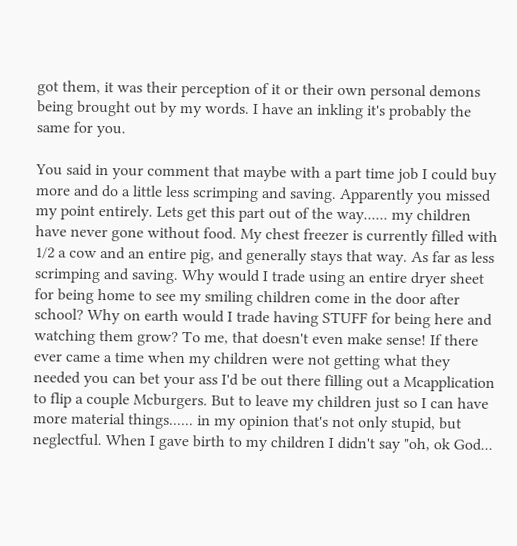got them, it was their perception of it or their own personal demons being brought out by my words. I have an inkling it's probably the same for you.

You said in your comment that maybe with a part time job I could buy more and do a little less scrimping and saving. Apparently you missed my point entirely. Lets get this part out of the way...... my children have never gone without food. My chest freezer is currently filled with 1/2 a cow and an entire pig, and generally stays that way. As far as less scrimping and saving. Why would I trade using an entire dryer sheet for being home to see my smiling children come in the door after school? Why on earth would I trade having STUFF for being here and watching them grow? To me, that doesn't even make sense! If there ever came a time when my children were not getting what they needed you can bet your ass I'd be out there filling out a Mcapplication to flip a couple Mcburgers. But to leave my children just so I can have more material things...... in my opinion that's not only stupid, but neglectful. When I gave birth to my children I didn't say "oh, ok God...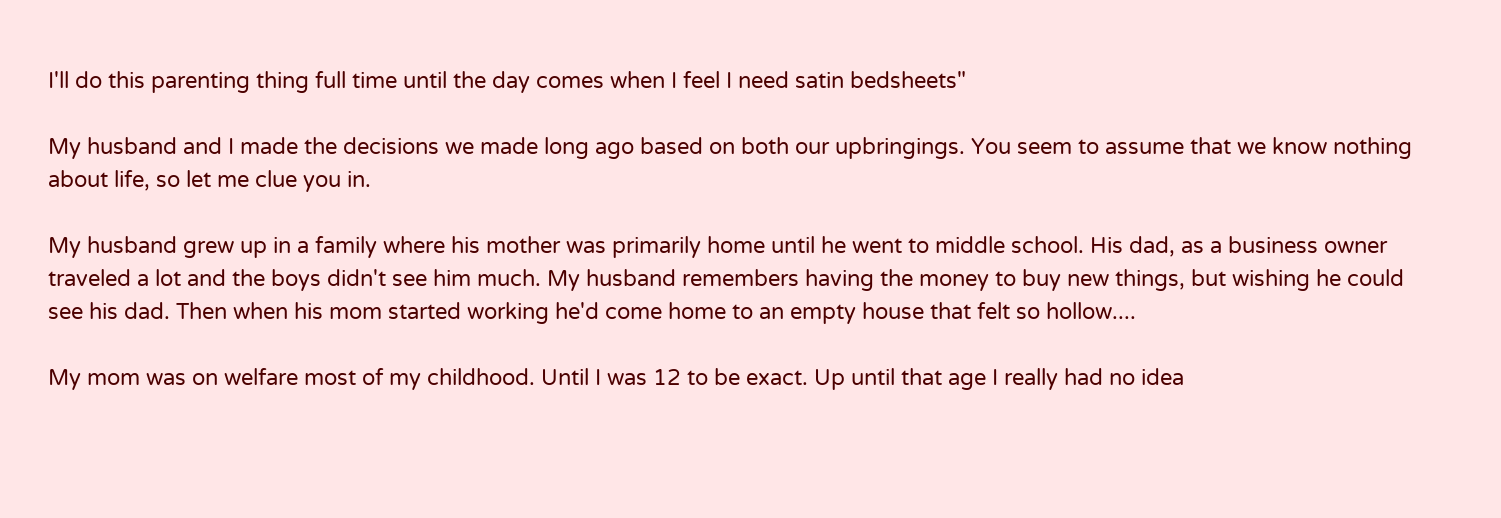I'll do this parenting thing full time until the day comes when I feel I need satin bedsheets"

My husband and I made the decisions we made long ago based on both our upbringings. You seem to assume that we know nothing about life, so let me clue you in.

My husband grew up in a family where his mother was primarily home until he went to middle school. His dad, as a business owner traveled a lot and the boys didn't see him much. My husband remembers having the money to buy new things, but wishing he could see his dad. Then when his mom started working he'd come home to an empty house that felt so hollow....

My mom was on welfare most of my childhood. Until I was 12 to be exact. Up until that age I really had no idea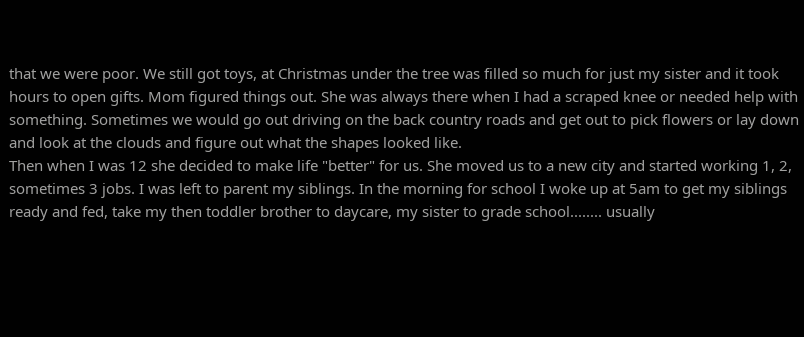that we were poor. We still got toys, at Christmas under the tree was filled so much for just my sister and it took hours to open gifts. Mom figured things out. She was always there when I had a scraped knee or needed help with something. Sometimes we would go out driving on the back country roads and get out to pick flowers or lay down and look at the clouds and figure out what the shapes looked like.
Then when I was 12 she decided to make life "better" for us. She moved us to a new city and started working 1, 2, sometimes 3 jobs. I was left to parent my siblings. In the morning for school I woke up at 5am to get my siblings ready and fed, take my then toddler brother to daycare, my sister to grade school........ usually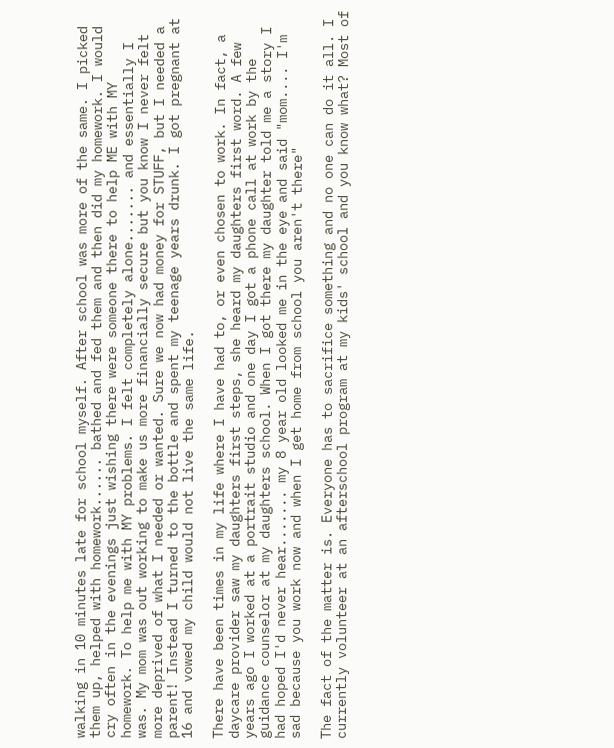walking in 10 minutes late for school myself. After school was more of the same. I picked them up, helped with homework...... bathed and fed them and then did my homework. I would cry often in the evenings just wishing there were someone there to help ME with MY homework. To help me with MY problems. I felt completely alone....... and essentially I was. My mom was out working to make us more financially secure but you know I never felt more deprived of what I needed or wanted. Sure we now had money for STUFF, but I needed a parent! Instead I turned to the bottle and spent my teenage years drunk. I got pregnant at 16 and vowed my child would not live the same life.

There have been times in my life where I have had to, or even chosen to work. In fact, a daycare provider saw my daughters first steps, she heard my daughters first word. A few years ago I worked at a portrait studio and one day I got a phone call at work by the guidance counselor at my daughters school. When I got there my daughter told me a story I had hoped I'd never hear....... my 8 year old looked me in the eye and said "mom.... I'm sad because you work now and when I get home from school you aren't there"

The fact of the matter is. Everyone has to sacrifice something and no one can do it all. I currently volunteer at an afterschool program at my kids' school and you know what? Most of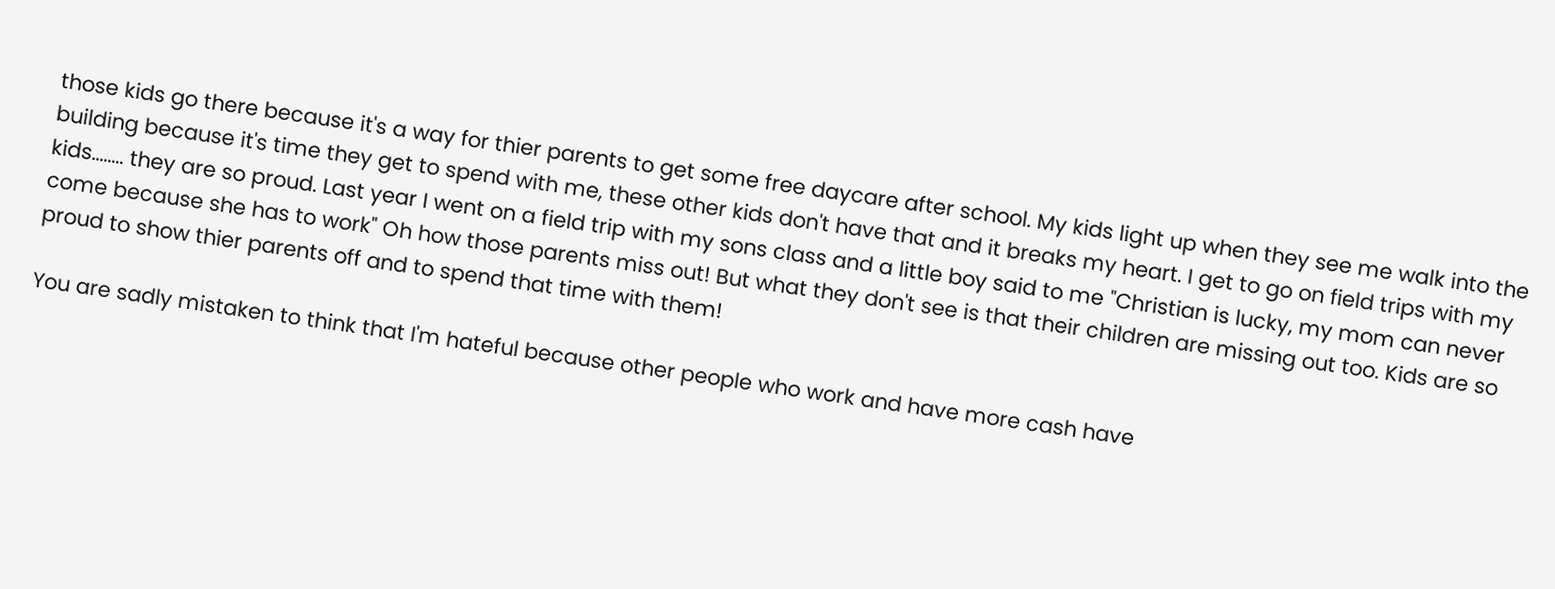those kids go there because it's a way for thier parents to get some free daycare after school. My kids light up when they see me walk into the building because it's time they get to spend with me, these other kids don't have that and it breaks my heart. I get to go on field trips with my kids........ they are so proud. Last year I went on a field trip with my sons class and a little boy said to me "Christian is lucky, my mom can never come because she has to work" Oh how those parents miss out! But what they don't see is that their children are missing out too. Kids are so proud to show thier parents off and to spend that time with them!

You are sadly mistaken to think that I'm hateful because other people who work and have more cash have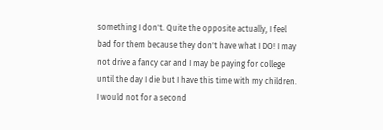something I don't. Quite the opposite actually, I feel bad for them because they don't have what I DO! I may not drive a fancy car and I may be paying for college until the day I die but I have this time with my children. I would not for a second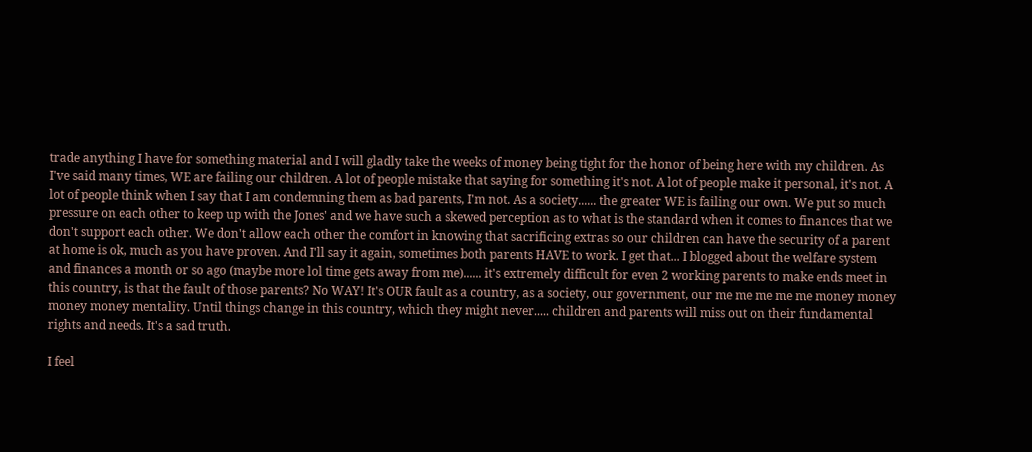trade anything I have for something material and I will gladly take the weeks of money being tight for the honor of being here with my children. As I've said many times, WE are failing our children. A lot of people mistake that saying for something it's not. A lot of people make it personal, it's not. A lot of people think when I say that I am condemning them as bad parents, I'm not. As a society...... the greater WE is failing our own. We put so much pressure on each other to keep up with the Jones' and we have such a skewed perception as to what is the standard when it comes to finances that we don't support each other. We don't allow each other the comfort in knowing that sacrificing extras so our children can have the security of a parent at home is ok, much as you have proven. And I'll say it again, sometimes both parents HAVE to work. I get that... I blogged about the welfare system and finances a month or so ago (maybe more lol time gets away from me)...... it's extremely difficult for even 2 working parents to make ends meet in this country, is that the fault of those parents? No WAY! It's OUR fault as a country, as a society, our government, our me me me me me money money money money mentality. Until things change in this country, which they might never..... children and parents will miss out on their fundamental rights and needs. It's a sad truth.

I feel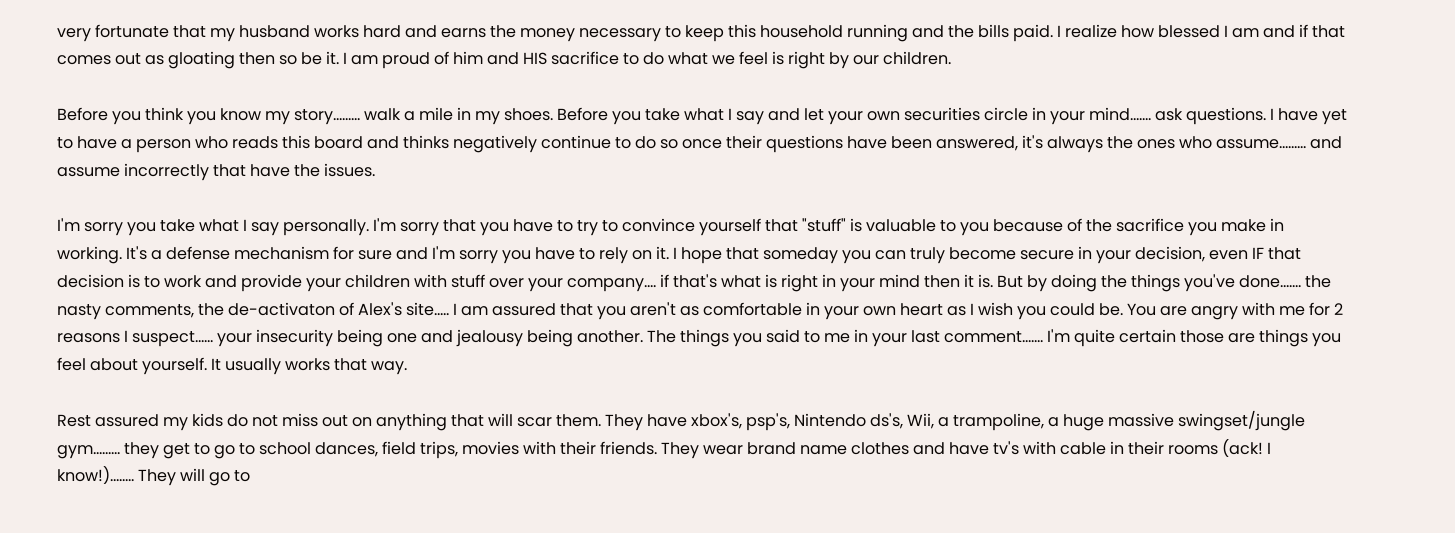very fortunate that my husband works hard and earns the money necessary to keep this household running and the bills paid. I realize how blessed I am and if that comes out as gloating then so be it. I am proud of him and HIS sacrifice to do what we feel is right by our children.

Before you think you know my story......... walk a mile in my shoes. Before you take what I say and let your own securities circle in your mind....... ask questions. I have yet to have a person who reads this board and thinks negatively continue to do so once their questions have been answered, it's always the ones who assume......... and assume incorrectly that have the issues.

I'm sorry you take what I say personally. I'm sorry that you have to try to convince yourself that "stuff" is valuable to you because of the sacrifice you make in working. It's a defense mechanism for sure and I'm sorry you have to rely on it. I hope that someday you can truly become secure in your decision, even IF that decision is to work and provide your children with stuff over your company.... if that's what is right in your mind then it is. But by doing the things you've done....... the nasty comments, the de-activaton of Alex's site..... I am assured that you aren't as comfortable in your own heart as I wish you could be. You are angry with me for 2 reasons I suspect...... your insecurity being one and jealousy being another. The things you said to me in your last comment....... I'm quite certain those are things you feel about yourself. It usually works that way.

Rest assured my kids do not miss out on anything that will scar them. They have xbox's, psp's, Nintendo ds's, Wii, a trampoline, a huge massive swingset/jungle gym......... they get to go to school dances, field trips, movies with their friends. They wear brand name clothes and have tv's with cable in their rooms (ack! I know!)........ They will go to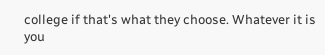college if that's what they choose. Whatever it is you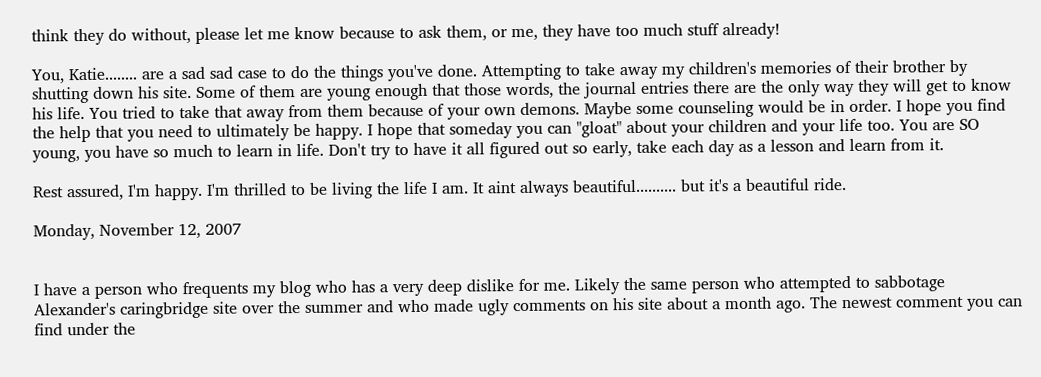think they do without, please let me know because to ask them, or me, they have too much stuff already!

You, Katie........ are a sad sad case to do the things you've done. Attempting to take away my children's memories of their brother by shutting down his site. Some of them are young enough that those words, the journal entries there are the only way they will get to know his life. You tried to take that away from them because of your own demons. Maybe some counseling would be in order. I hope you find the help that you need to ultimately be happy. I hope that someday you can "gloat" about your children and your life too. You are SO young, you have so much to learn in life. Don't try to have it all figured out so early, take each day as a lesson and learn from it.

Rest assured, I'm happy. I'm thrilled to be living the life I am. It aint always beautiful.......... but it's a beautiful ride.

Monday, November 12, 2007


I have a person who frequents my blog who has a very deep dislike for me. Likely the same person who attempted to sabbotage Alexander's caringbridge site over the summer and who made ugly comments on his site about a month ago. The newest comment you can find under the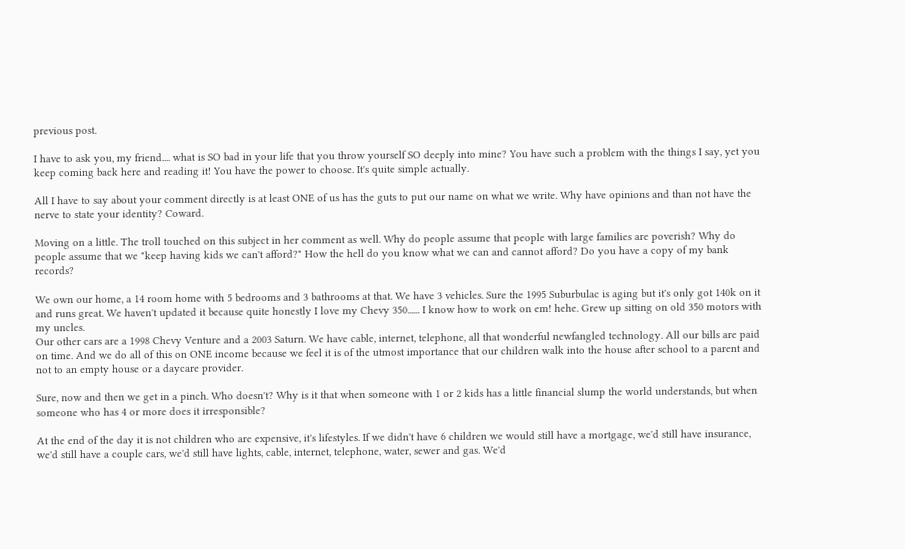previous post.

I have to ask you, my friend.... what is SO bad in your life that you throw yourself SO deeply into mine? You have such a problem with the things I say, yet you keep coming back here and reading it! You have the power to choose. It's quite simple actually.

All I have to say about your comment directly is at least ONE of us has the guts to put our name on what we write. Why have opinions and than not have the nerve to state your identity? Coward.

Moving on a little. The troll touched on this subject in her comment as well. Why do people assume that people with large families are poverish? Why do people assume that we "keep having kids we can't afford?" How the hell do you know what we can and cannot afford? Do you have a copy of my bank records?

We own our home, a 14 room home with 5 bedrooms and 3 bathrooms at that. We have 3 vehicles. Sure the 1995 Suburbulac is aging but it's only got 140k on it and runs great. We haven't updated it because quite honestly I love my Chevy 350...... I know how to work on em! hehe. Grew up sitting on old 350 motors with my uncles.
Our other cars are a 1998 Chevy Venture and a 2003 Saturn. We have cable, internet, telephone, all that wonderful newfangled technology. All our bills are paid on time. And we do all of this on ONE income because we feel it is of the utmost importance that our children walk into the house after school to a parent and not to an empty house or a daycare provider.

Sure, now and then we get in a pinch. Who doesn't? Why is it that when someone with 1 or 2 kids has a little financial slump the world understands, but when someone who has 4 or more does it irresponsible?

At the end of the day it is not children who are expensive, it's lifestyles. If we didn't have 6 children we would still have a mortgage, we'd still have insurance, we'd still have a couple cars, we'd still have lights, cable, internet, telephone, water, sewer and gas. We'd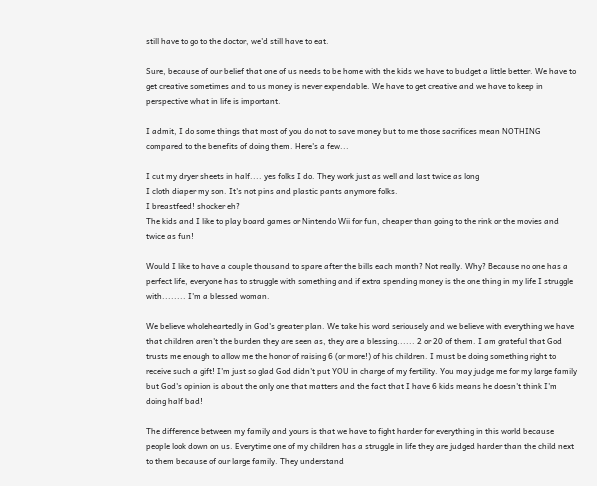still have to go to the doctor, we'd still have to eat.

Sure, because of our belief that one of us needs to be home with the kids we have to budget a little better. We have to get creative sometimes and to us money is never expendable. We have to get creative and we have to keep in perspective what in life is important.

I admit, I do some things that most of you do not to save money but to me those sacrifices mean NOTHING compared to the benefits of doing them. Here's a few...

I cut my dryer sheets in half.... yes folks I do. They work just as well and last twice as long
I cloth diaper my son. It's not pins and plastic pants anymore folks.
I breastfeed! shocker eh?
The kids and I like to play board games or Nintendo Wii for fun, cheaper than going to the rink or the movies and twice as fun!

Would I like to have a couple thousand to spare after the bills each month? Not really. Why? Because no one has a perfect life, everyone has to struggle with something and if extra spending money is the one thing in my life I struggle with........ I'm a blessed woman.

We believe wholeheartedly in God's greater plan. We take his word seriousely and we believe with everything we have that children aren't the burden they are seen as, they are a blessing...... 2 or 20 of them. I am grateful that God trusts me enough to allow me the honor of raising 6 (or more!) of his children. I must be doing something right to receive such a gift! I'm just so glad God didn't put YOU in charge of my fertility. You may judge me for my large family but God's opinion is about the only one that matters and the fact that I have 6 kids means he doesn't think I'm doing half bad!

The difference between my family and yours is that we have to fight harder for everything in this world because people look down on us. Everytime one of my children has a struggle in life they are judged harder than the child next to them because of our large family. They understand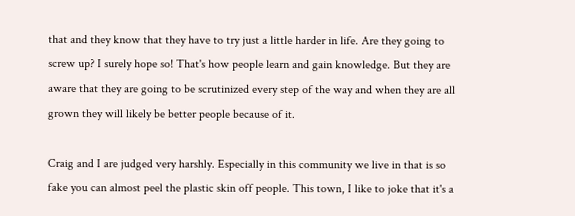that and they know that they have to try just a little harder in life. Are they going to screw up? I surely hope so! That's how people learn and gain knowledge. But they are aware that they are going to be scrutinized every step of the way and when they are all grown they will likely be better people because of it.

Craig and I are judged very harshly. Especially in this community we live in that is so fake you can almost peel the plastic skin off people. This town, I like to joke that it's a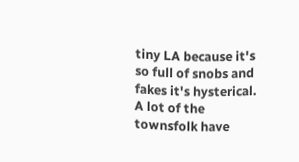tiny LA because it's so full of snobs and fakes it's hysterical. A lot of the townsfolk have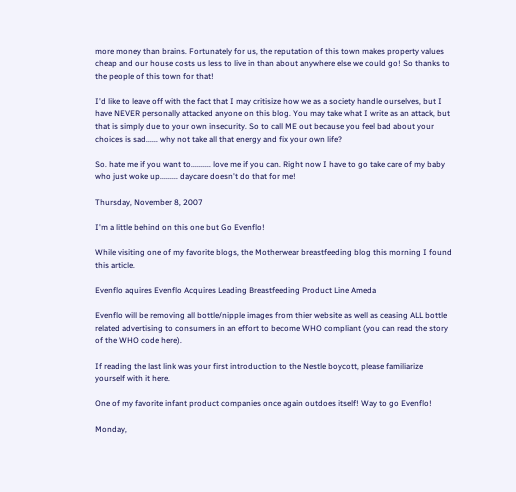more money than brains. Fortunately for us, the reputation of this town makes property values cheap and our house costs us less to live in than about anywhere else we could go! So thanks to the people of this town for that!

I'd like to leave off with the fact that I may critisize how we as a society handle ourselves, but I have NEVER personally attacked anyone on this blog. You may take what I write as an attack, but that is simply due to your own insecurity. So to call ME out because you feel bad about your choices is sad...... why not take all that energy and fix your own life?

So. hate me if you want to.......... love me if you can. Right now I have to go take care of my baby who just woke up......... daycare doesn't do that for me!

Thursday, November 8, 2007

I'm a little behind on this one but Go Evenflo!

While visiting one of my favorite blogs, the Motherwear breastfeeding blog this morning I found this article.

Evenflo aquires Evenflo Acquires Leading Breastfeeding Product Line Ameda

Evenflo will be removing all bottle/nipple images from thier website as well as ceasing ALL bottle related advertising to consumers in an effort to become WHO compliant (you can read the story of the WHO code here).

If reading the last link was your first introduction to the Nestle boycott, please familiarize yourself with it here.

One of my favorite infant product companies once again outdoes itself! Way to go Evenflo!

Monday,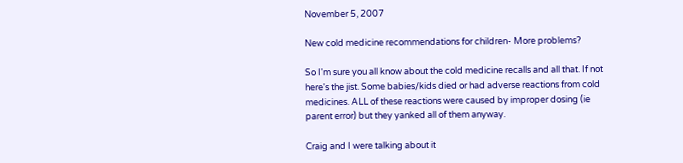November 5, 2007

New cold medicine recommendations for children- More problems?

So I'm sure you all know about the cold medicine recalls and all that. If not here's the jist. Some babies/kids died or had adverse reactions from cold medicines. ALL of these reactions were caused by improper dosing (ie parent error) but they yanked all of them anyway.

Craig and I were talking about it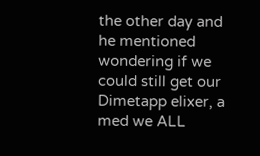the other day and he mentioned wondering if we could still get our Dimetapp elixer, a med we ALL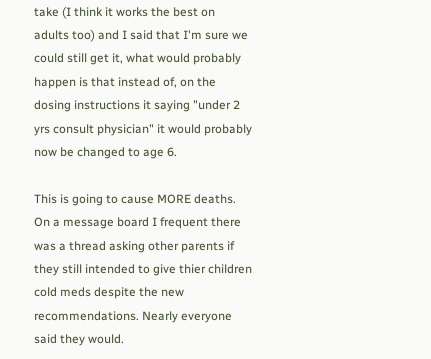take (I think it works the best on adults too) and I said that I'm sure we could still get it, what would probably happen is that instead of, on the dosing instructions it saying "under 2 yrs consult physician" it would probably now be changed to age 6.

This is going to cause MORE deaths. On a message board I frequent there was a thread asking other parents if they still intended to give thier children cold meds despite the new recommendations. Nearly everyone said they would.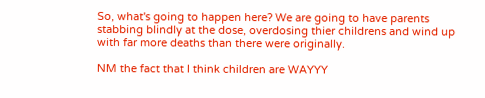So, what's going to happen here? We are going to have parents stabbing blindly at the dose, overdosing thier childrens and wind up with far more deaths than there were originally.

NM the fact that I think children are WAYYY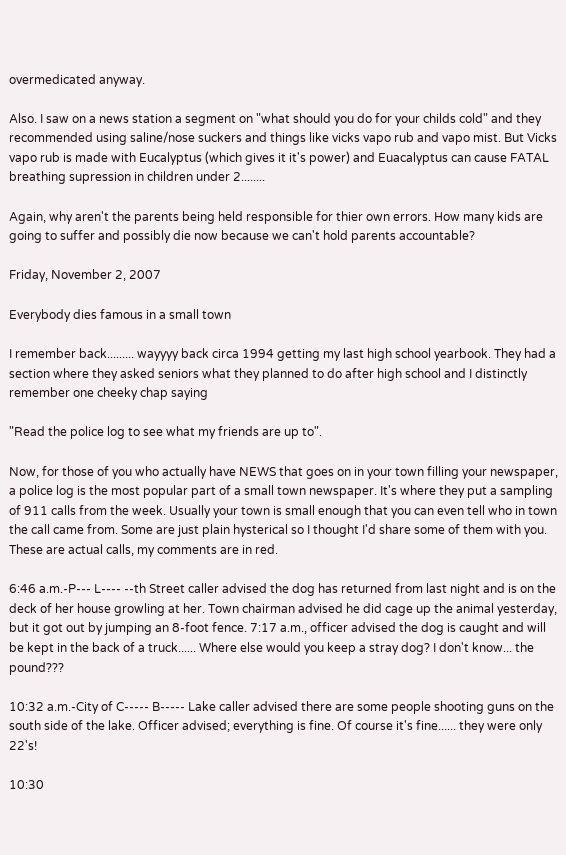overmedicated anyway.

Also. I saw on a news station a segment on "what should you do for your childs cold" and they recommended using saline/nose suckers and things like vicks vapo rub and vapo mist. But Vicks vapo rub is made with Eucalyptus (which gives it it's power) and Euacalyptus can cause FATAL breathing supression in children under 2........

Again, why aren't the parents being held responsible for thier own errors. How many kids are going to suffer and possibly die now because we can't hold parents accountable?

Friday, November 2, 2007

Everybody dies famous in a small town

I remember back......... wayyyy back circa 1994 getting my last high school yearbook. They had a section where they asked seniors what they planned to do after high school and I distinctly remember one cheeky chap saying

"Read the police log to see what my friends are up to".

Now, for those of you who actually have NEWS that goes on in your town filling your newspaper, a police log is the most popular part of a small town newspaper. It's where they put a sampling of 911 calls from the week. Usually your town is small enough that you can even tell who in town the call came from. Some are just plain hysterical so I thought I'd share some of them with you. These are actual calls, my comments are in red.

6:46 a.m.-P--- L---- --th Street caller advised the dog has returned from last night and is on the deck of her house growling at her. Town chairman advised he did cage up the animal yesterday, but it got out by jumping an 8-foot fence. 7:17 a.m., officer advised the dog is caught and will be kept in the back of a truck...... Where else would you keep a stray dog? I don't know... the pound???

10:32 a.m.-City of C----- B----- Lake caller advised there are some people shooting guns on the south side of the lake. Officer advised; everything is fine. Of course it's fine...... they were only 22's!

10:30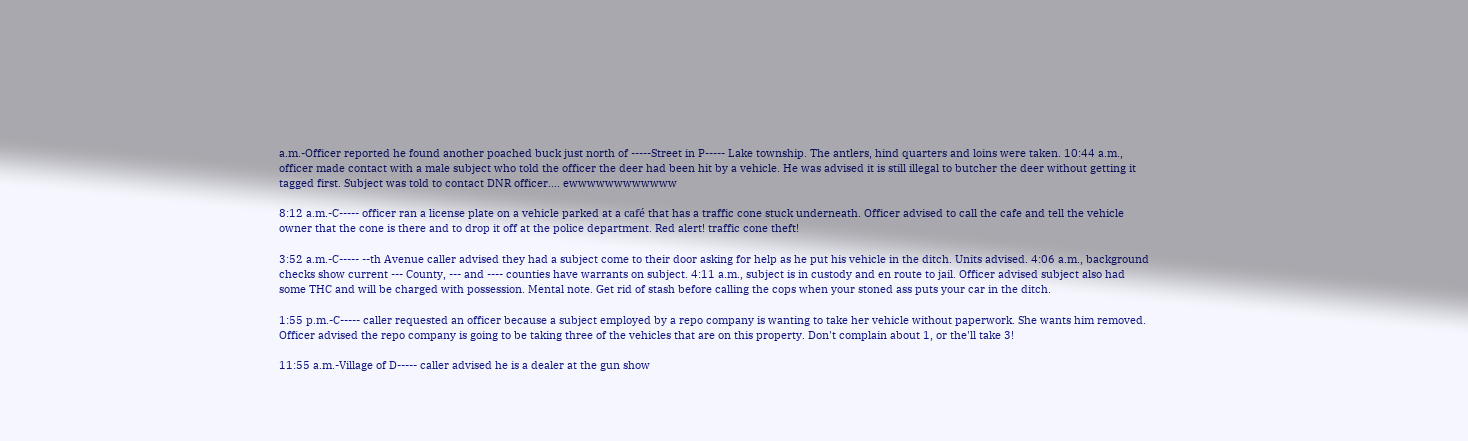a.m.-Officer reported he found another poached buck just north of -----Street in P----- Lake township. The antlers, hind quarters and loins were taken. 10:44 a.m., officer made contact with a male subject who told the officer the deer had been hit by a vehicle. He was advised it is still illegal to butcher the deer without getting it tagged first. Subject was told to contact DNR officer.... ewwwwwwwwwwww

8:12 a.m.-C----- officer ran a license plate on a vehicle parked at a café that has a traffic cone stuck underneath. Officer advised to call the cafe and tell the vehicle owner that the cone is there and to drop it off at the police department. Red alert! traffic cone theft!

3:52 a.m.-C----- --th Avenue caller advised they had a subject come to their door asking for help as he put his vehicle in the ditch. Units advised. 4:06 a.m., background checks show current --- County, --- and ---- counties have warrants on subject. 4:11 a.m., subject is in custody and en route to jail. Officer advised subject also had some THC and will be charged with possession. Mental note. Get rid of stash before calling the cops when your stoned ass puts your car in the ditch.

1:55 p.m.-C----- caller requested an officer because a subject employed by a repo company is wanting to take her vehicle without paperwork. She wants him removed. Officer advised the repo company is going to be taking three of the vehicles that are on this property. Don't complain about 1, or the'll take 3!

11:55 a.m.-Village of D----- caller advised he is a dealer at the gun show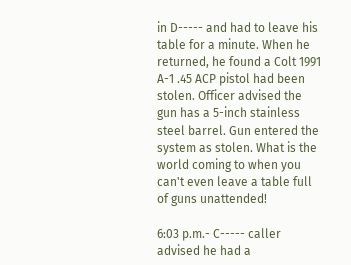in D----- and had to leave his table for a minute. When he returned, he found a Colt 1991 A-1 .45 ACP pistol had been stolen. Officer advised the gun has a 5-inch stainless steel barrel. Gun entered the system as stolen. What is the world coming to when you can't even leave a table full of guns unattended!

6:03 p.m.- C----- caller advised he had a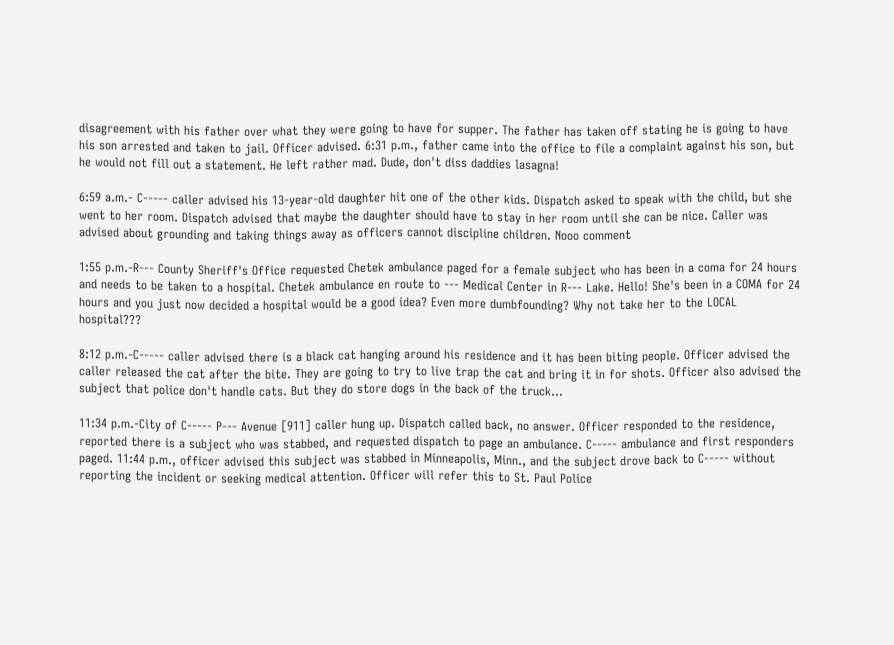disagreement with his father over what they were going to have for supper. The father has taken off stating he is going to have his son arrested and taken to jail. Officer advised. 6:31 p.m., father came into the office to file a complaint against his son, but he would not fill out a statement. He left rather mad. Dude, don't diss daddies lasagna!

6:59 a.m.- C----- caller advised his 13-year-old daughter hit one of the other kids. Dispatch asked to speak with the child, but she went to her room. Dispatch advised that maybe the daughter should have to stay in her room until she can be nice. Caller was advised about grounding and taking things away as officers cannot discipline children. Nooo comment

1:55 p.m.-R--- County Sheriff's Office requested Chetek ambulance paged for a female subject who has been in a coma for 24 hours and needs to be taken to a hospital. Chetek ambulance en route to --- Medical Center in R--- Lake. Hello! She's been in a COMA for 24 hours and you just now decided a hospital would be a good idea? Even more dumbfounding? Why not take her to the LOCAL hospital???

8:12 p.m.-C----- caller advised there is a black cat hanging around his residence and it has been biting people. Officer advised the caller released the cat after the bite. They are going to try to live trap the cat and bring it in for shots. Officer also advised the subject that police don't handle cats. But they do store dogs in the back of the truck...

11:34 p.m.-City of C----- P--- Avenue [911] caller hung up. Dispatch called back, no answer. Officer responded to the residence, reported there is a subject who was stabbed, and requested dispatch to page an ambulance. C----- ambulance and first responders paged. 11:44 p.m., officer advised this subject was stabbed in Minneapolis, Minn., and the subject drove back to C----- without reporting the incident or seeking medical attention. Officer will refer this to St. Paul Police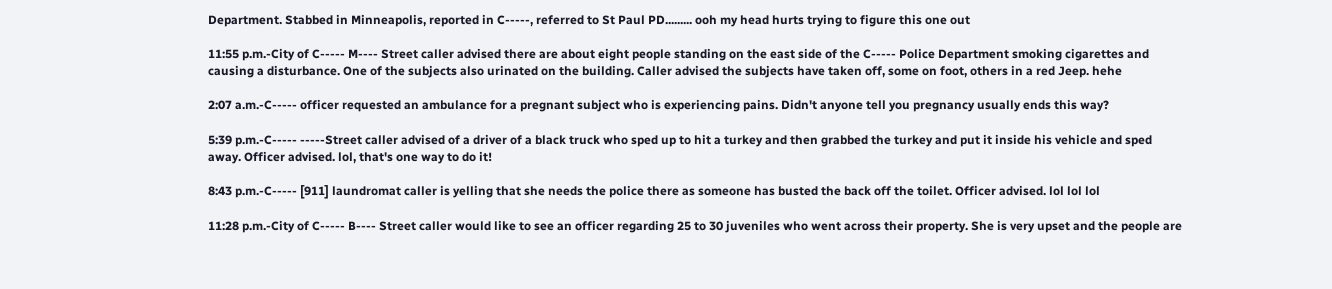Department. Stabbed in Minneapolis, reported in C-----, referred to St Paul PD......... ooh my head hurts trying to figure this one out

11:55 p.m.-City of C----- M---- Street caller advised there are about eight people standing on the east side of the C----- Police Department smoking cigarettes and causing a disturbance. One of the subjects also urinated on the building. Caller advised the subjects have taken off, some on foot, others in a red Jeep. hehe

2:07 a.m.-C----- officer requested an ambulance for a pregnant subject who is experiencing pains. Didn't anyone tell you pregnancy usually ends this way?

5:39 p.m.-C----- -----Street caller advised of a driver of a black truck who sped up to hit a turkey and then grabbed the turkey and put it inside his vehicle and sped away. Officer advised. lol, that's one way to do it!

8:43 p.m.-C----- [911] laundromat caller is yelling that she needs the police there as someone has busted the back off the toilet. Officer advised. lol lol lol

11:28 p.m.-City of C----- B---- Street caller would like to see an officer regarding 25 to 30 juveniles who went across their property. She is very upset and the people are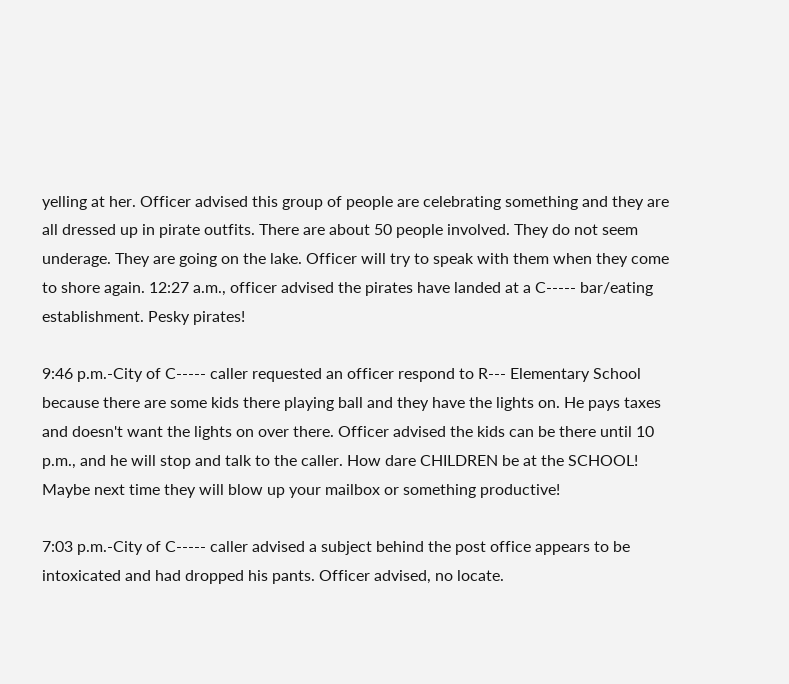yelling at her. Officer advised this group of people are celebrating something and they are all dressed up in pirate outfits. There are about 50 people involved. They do not seem underage. They are going on the lake. Officer will try to speak with them when they come to shore again. 12:27 a.m., officer advised the pirates have landed at a C----- bar/eating establishment. Pesky pirates!

9:46 p.m.-City of C----- caller requested an officer respond to R--- Elementary School because there are some kids there playing ball and they have the lights on. He pays taxes and doesn't want the lights on over there. Officer advised the kids can be there until 10 p.m., and he will stop and talk to the caller. How dare CHILDREN be at the SCHOOL! Maybe next time they will blow up your mailbox or something productive!

7:03 p.m.-City of C----- caller advised a subject behind the post office appears to be intoxicated and had dropped his pants. Officer advised, no locate.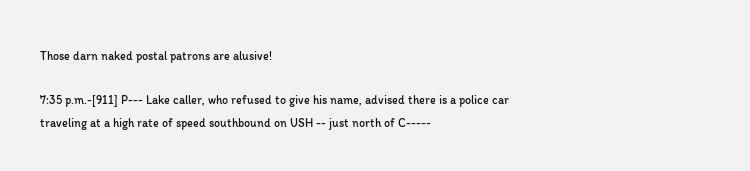Those darn naked postal patrons are alusive!

7:35 p.m.-[911] P--- Lake caller, who refused to give his name, advised there is a police car traveling at a high rate of speed southbound on USH -- just north of C-----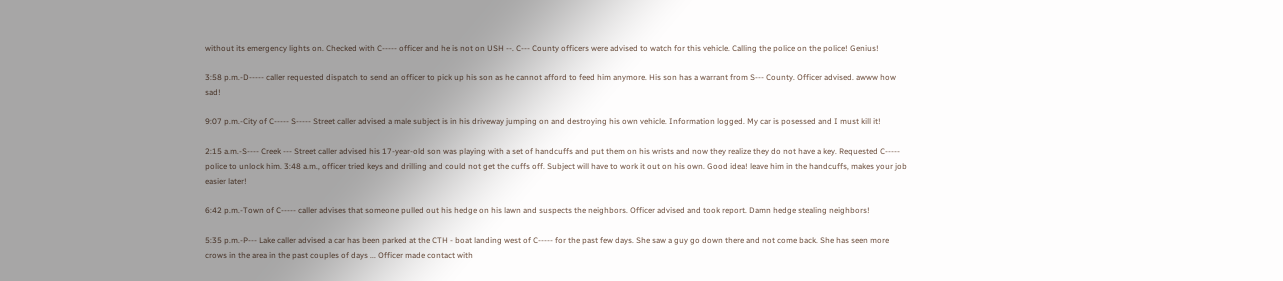without its emergency lights on. Checked with C----- officer and he is not on USH --. C--- County officers were advised to watch for this vehicle. Calling the police on the police! Genius!

3:58 p.m.-D----- caller requested dispatch to send an officer to pick up his son as he cannot afford to feed him anymore. His son has a warrant from S--- County. Officer advised. awww how sad!

9:07 p.m.-City of C----- S----- Street caller advised a male subject is in his driveway jumping on and destroying his own vehicle. Information logged. My car is posessed and I must kill it!

2:15 a.m.-S---- Creek --- Street caller advised his 17-year-old son was playing with a set of handcuffs and put them on his wrists and now they realize they do not have a key. Requested C----- police to unlock him. 3:48 a.m., officer tried keys and drilling and could not get the cuffs off. Subject will have to work it out on his own. Good idea! leave him in the handcuffs, makes your job easier later!

6:42 p.m.-Town of C----- caller advises that someone pulled out his hedge on his lawn and suspects the neighbors. Officer advised and took report. Damn hedge stealing neighbors!

5:35 p.m.-P--- Lake caller advised a car has been parked at the CTH - boat landing west of C----- for the past few days. She saw a guy go down there and not come back. She has seen more crows in the area in the past couples of days ... Officer made contact with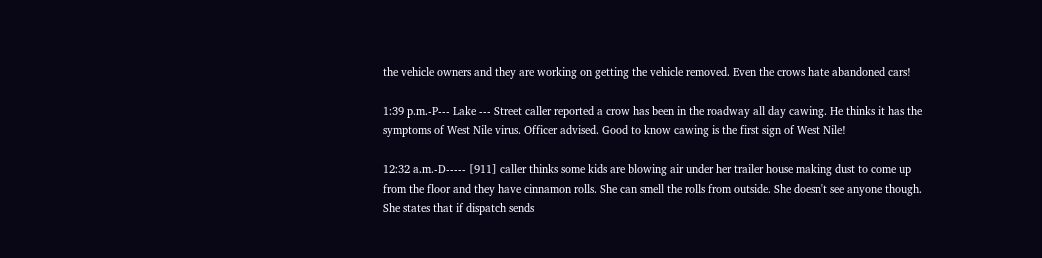the vehicle owners and they are working on getting the vehicle removed. Even the crows hate abandoned cars!

1:39 p.m.-P--- Lake --- Street caller reported a crow has been in the roadway all day cawing. He thinks it has the symptoms of West Nile virus. Officer advised. Good to know cawing is the first sign of West Nile!

12:32 a.m.-D----- [911] caller thinks some kids are blowing air under her trailer house making dust to come up from the floor and they have cinnamon rolls. She can smell the rolls from outside. She doesn't see anyone though. She states that if dispatch sends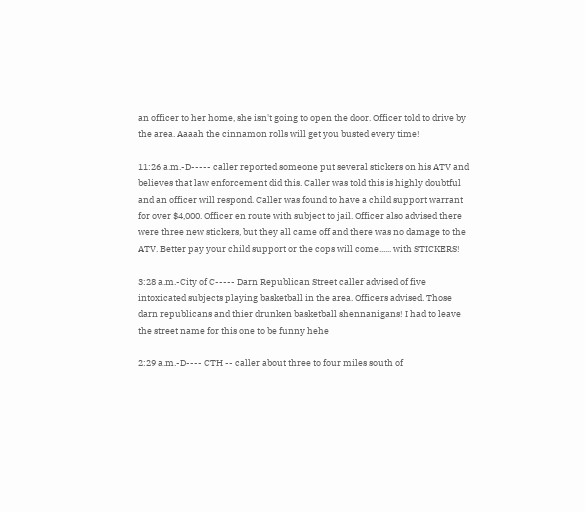an officer to her home, she isn't going to open the door. Officer told to drive by the area. Aaaah the cinnamon rolls will get you busted every time!

11:26 a.m.-D----- caller reported someone put several stickers on his ATV and believes that law enforcement did this. Caller was told this is highly doubtful and an officer will respond. Caller was found to have a child support warrant for over $4,000. Officer en route with subject to jail. Officer also advised there were three new stickers, but they all came off and there was no damage to the ATV. Better pay your child support or the cops will come...... with STICKERS!

3:28 a.m.-City of C----- Darn Republican Street caller advised of five intoxicated subjects playing basketball in the area. Officers advised. Those darn republicans and thier drunken basketball shennanigans! I had to leave the street name for this one to be funny hehe

2:29 a.m.-D---- CTH -- caller about three to four miles south of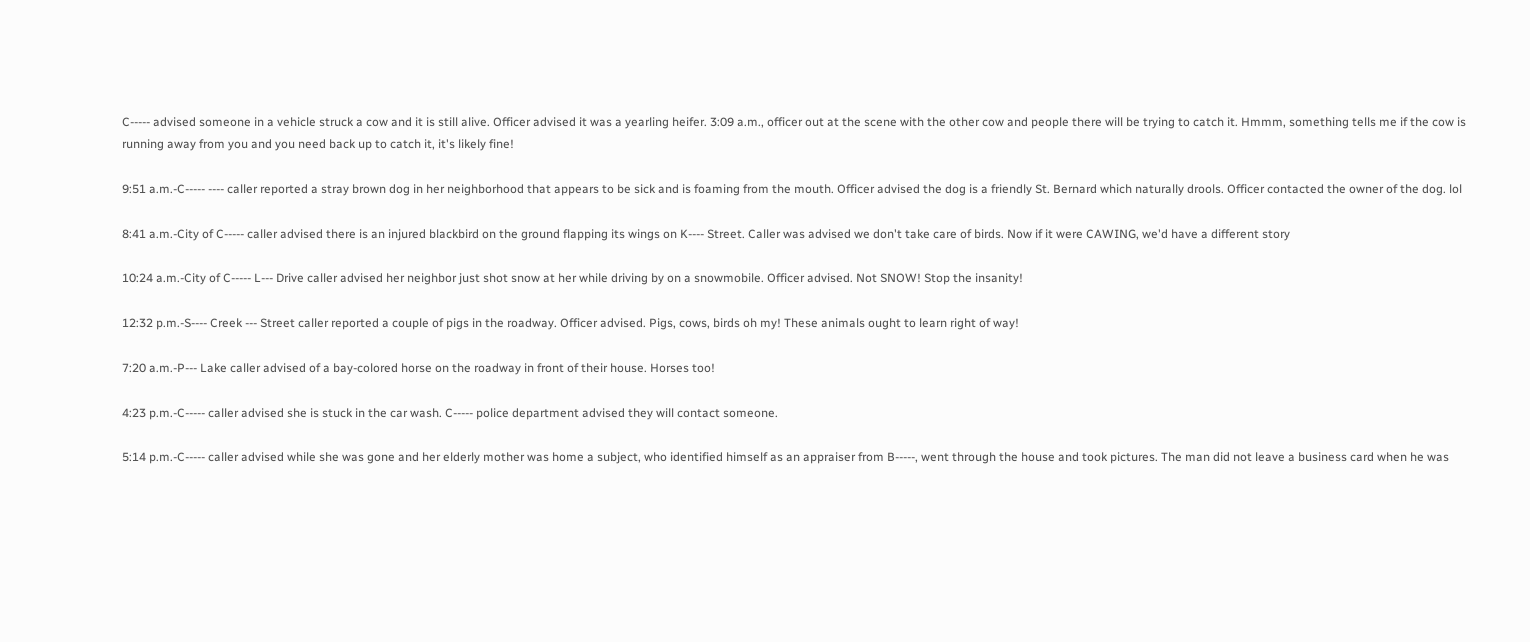C----- advised someone in a vehicle struck a cow and it is still alive. Officer advised it was a yearling heifer. 3:09 a.m., officer out at the scene with the other cow and people there will be trying to catch it. Hmmm, something tells me if the cow is running away from you and you need back up to catch it, it's likely fine!

9:51 a.m.-C----- ---- caller reported a stray brown dog in her neighborhood that appears to be sick and is foaming from the mouth. Officer advised the dog is a friendly St. Bernard which naturally drools. Officer contacted the owner of the dog. lol

8:41 a.m.-City of C----- caller advised there is an injured blackbird on the ground flapping its wings on K---- Street. Caller was advised we don't take care of birds. Now if it were CAWING, we'd have a different story

10:24 a.m.-City of C----- L--- Drive caller advised her neighbor just shot snow at her while driving by on a snowmobile. Officer advised. Not SNOW! Stop the insanity!

12:32 p.m.-S---- Creek --- Street caller reported a couple of pigs in the roadway. Officer advised. Pigs, cows, birds oh my! These animals ought to learn right of way!

7:20 a.m.-P--- Lake caller advised of a bay-colored horse on the roadway in front of their house. Horses too!

4:23 p.m.-C----- caller advised she is stuck in the car wash. C----- police department advised they will contact someone.

5:14 p.m.-C----- caller advised while she was gone and her elderly mother was home a subject, who identified himself as an appraiser from B-----, went through the house and took pictures. The man did not leave a business card when he was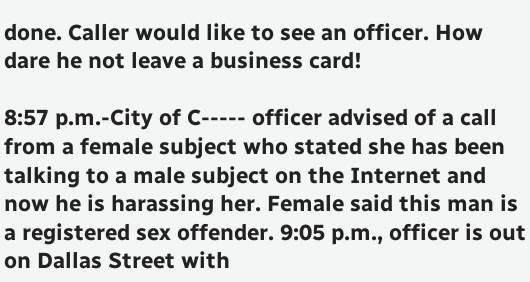done. Caller would like to see an officer. How dare he not leave a business card!

8:57 p.m.-City of C----- officer advised of a call from a female subject who stated she has been talking to a male subject on the Internet and now he is harassing her. Female said this man is a registered sex offender. 9:05 p.m., officer is out on Dallas Street with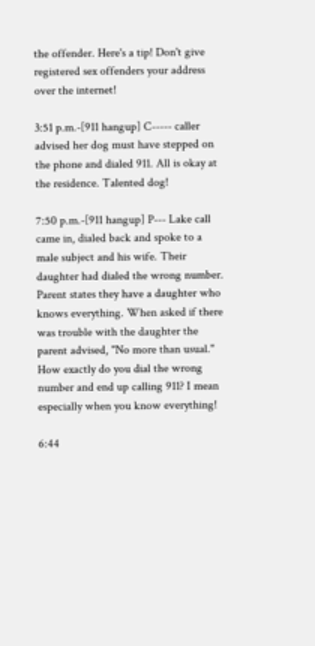the offender. Here's a tip! Don't give registered sex offenders your address over the internet!

3:51 p.m.-[911 hangup] C----- caller advised her dog must have stepped on the phone and dialed 911. All is okay at the residence. Talented dog!

7:50 p.m.-[911 hangup] P--- Lake call came in, dialed back and spoke to a male subject and his wife. Their daughter had dialed the wrong number. Parent states they have a daughter who knows everything. When asked if there was trouble with the daughter the parent advised, "No more than usual." How exactly do you dial the wrong number and end up calling 911? I mean especially when you know everything!

6:44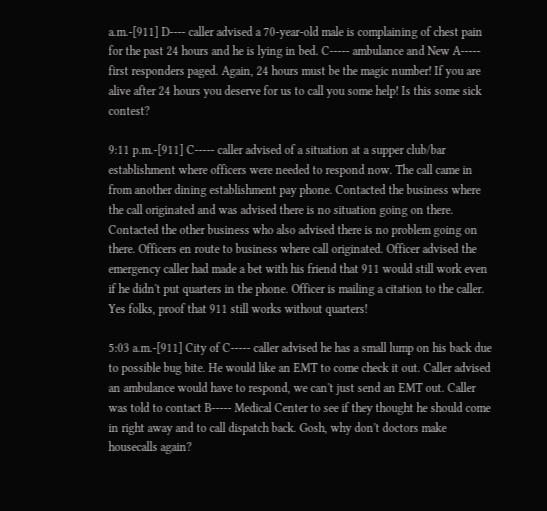a.m.-[911] D---- caller advised a 70-year-old male is complaining of chest pain for the past 24 hours and he is lying in bed. C----- ambulance and New A----- first responders paged. Again, 24 hours must be the magic number! If you are alive after 24 hours you deserve for us to call you some help! Is this some sick contest?

9:11 p.m.-[911] C----- caller advised of a situation at a supper club/bar establishment where officers were needed to respond now. The call came in from another dining establishment pay phone. Contacted the business where the call originated and was advised there is no situation going on there. Contacted the other business who also advised there is no problem going on there. Officers en route to business where call originated. Officer advised the emergency caller had made a bet with his friend that 911 would still work even if he didn't put quarters in the phone. Officer is mailing a citation to the caller. Yes folks, proof that 911 still works without quarters!

5:03 a.m.-[911] City of C----- caller advised he has a small lump on his back due to possible bug bite. He would like an EMT to come check it out. Caller advised an ambulance would have to respond, we can't just send an EMT out. Caller was told to contact B----- Medical Center to see if they thought he should come in right away and to call dispatch back. Gosh, why don't doctors make housecalls again?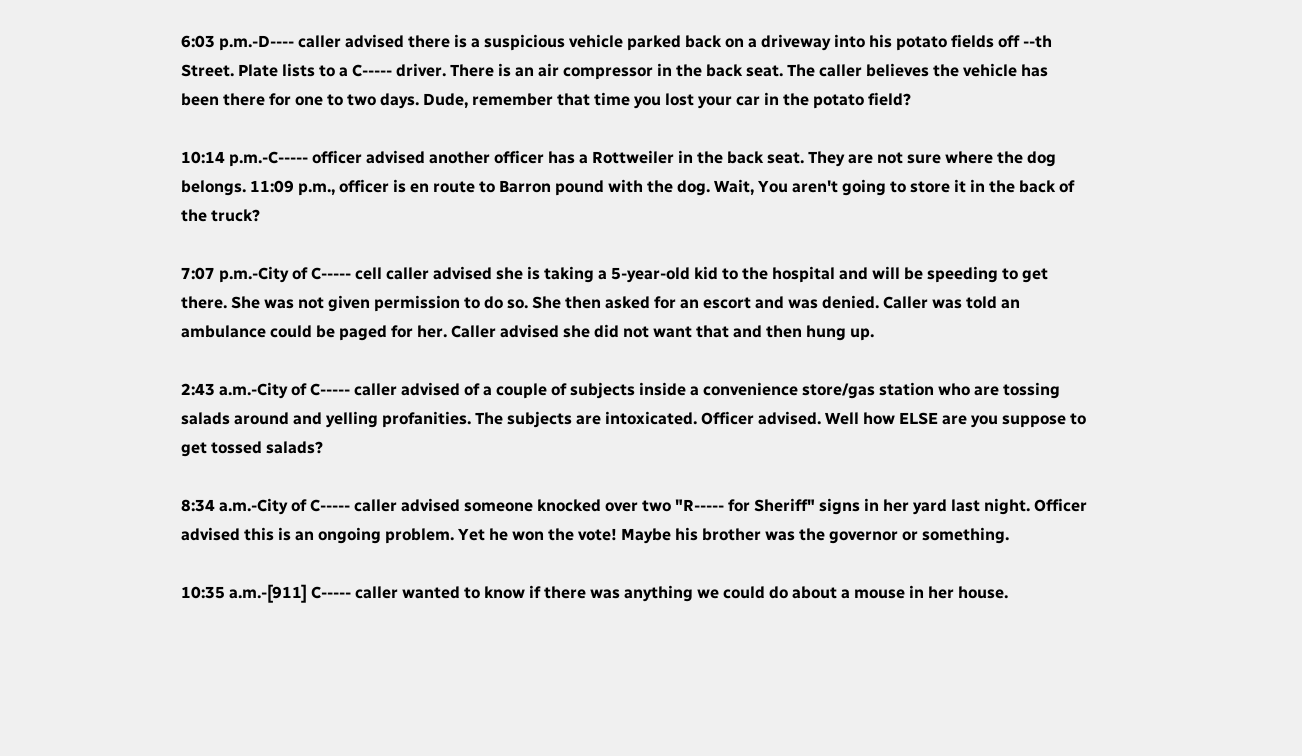6:03 p.m.-D---- caller advised there is a suspicious vehicle parked back on a driveway into his potato fields off --th Street. Plate lists to a C----- driver. There is an air compressor in the back seat. The caller believes the vehicle has been there for one to two days. Dude, remember that time you lost your car in the potato field?

10:14 p.m.-C----- officer advised another officer has a Rottweiler in the back seat. They are not sure where the dog belongs. 11:09 p.m., officer is en route to Barron pound with the dog. Wait, You aren't going to store it in the back of the truck?

7:07 p.m.-City of C----- cell caller advised she is taking a 5-year-old kid to the hospital and will be speeding to get there. She was not given permission to do so. She then asked for an escort and was denied. Caller was told an ambulance could be paged for her. Caller advised she did not want that and then hung up.

2:43 a.m.-City of C----- caller advised of a couple of subjects inside a convenience store/gas station who are tossing salads around and yelling profanities. The subjects are intoxicated. Officer advised. Well how ELSE are you suppose to get tossed salads?

8:34 a.m.-City of C----- caller advised someone knocked over two "R----- for Sheriff" signs in her yard last night. Officer advised this is an ongoing problem. Yet he won the vote! Maybe his brother was the governor or something.

10:35 a.m.-[911] C----- caller wanted to know if there was anything we could do about a mouse in her house.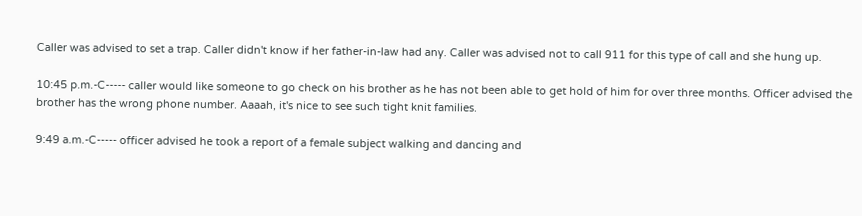Caller was advised to set a trap. Caller didn't know if her father-in-law had any. Caller was advised not to call 911 for this type of call and she hung up.

10:45 p.m.-C----- caller would like someone to go check on his brother as he has not been able to get hold of him for over three months. Officer advised the brother has the wrong phone number. Aaaah, it's nice to see such tight knit families.

9:49 a.m.-C----- officer advised he took a report of a female subject walking and dancing and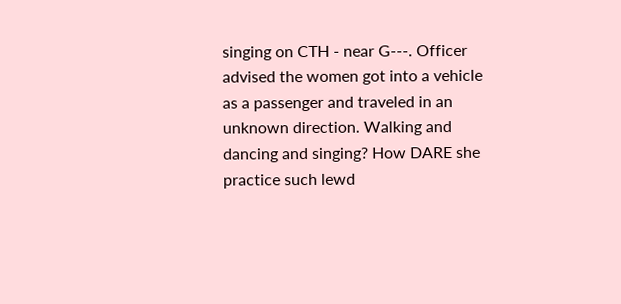singing on CTH - near G---. Officer advised the women got into a vehicle as a passenger and traveled in an unknown direction. Walking and dancing and singing? How DARE she practice such lewd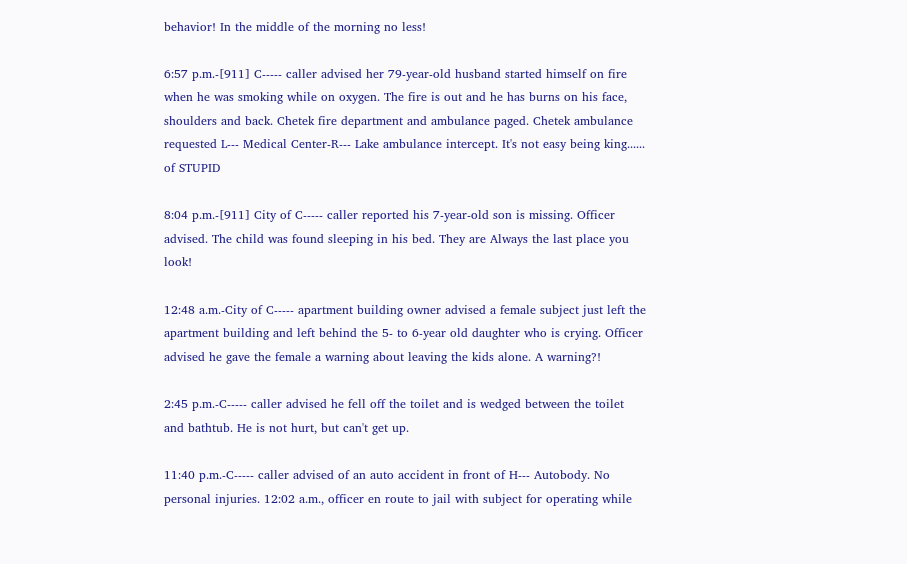behavior! In the middle of the morning no less!

6:57 p.m.-[911] C----- caller advised her 79-year-old husband started himself on fire when he was smoking while on oxygen. The fire is out and he has burns on his face, shoulders and back. Chetek fire department and ambulance paged. Chetek ambulance requested L--- Medical Center-R--- Lake ambulance intercept. It's not easy being king...... of STUPID

8:04 p.m.-[911] City of C----- caller reported his 7-year-old son is missing. Officer advised. The child was found sleeping in his bed. They are Always the last place you look!

12:48 a.m.-City of C----- apartment building owner advised a female subject just left the apartment building and left behind the 5- to 6-year old daughter who is crying. Officer advised he gave the female a warning about leaving the kids alone. A warning?!

2:45 p.m.-C----- caller advised he fell off the toilet and is wedged between the toilet and bathtub. He is not hurt, but can't get up.

11:40 p.m.-C----- caller advised of an auto accident in front of H--- Autobody. No personal injuries. 12:02 a.m., officer en route to jail with subject for operating while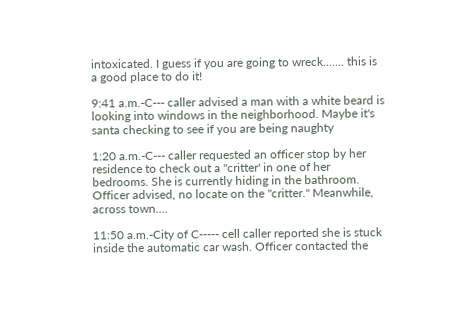intoxicated. I guess if you are going to wreck....... this is a good place to do it!

9:41 a.m.-C--- caller advised a man with a white beard is looking into windows in the neighborhood. Maybe it's santa checking to see if you are being naughty

1:20 a.m.-C--- caller requested an officer stop by her residence to check out a "critter' in one of her bedrooms. She is currently hiding in the bathroom. Officer advised, no locate on the "critter." Meanwhile, across town....

11:50 a.m.-City of C----- cell caller reported she is stuck inside the automatic car wash. Officer contacted the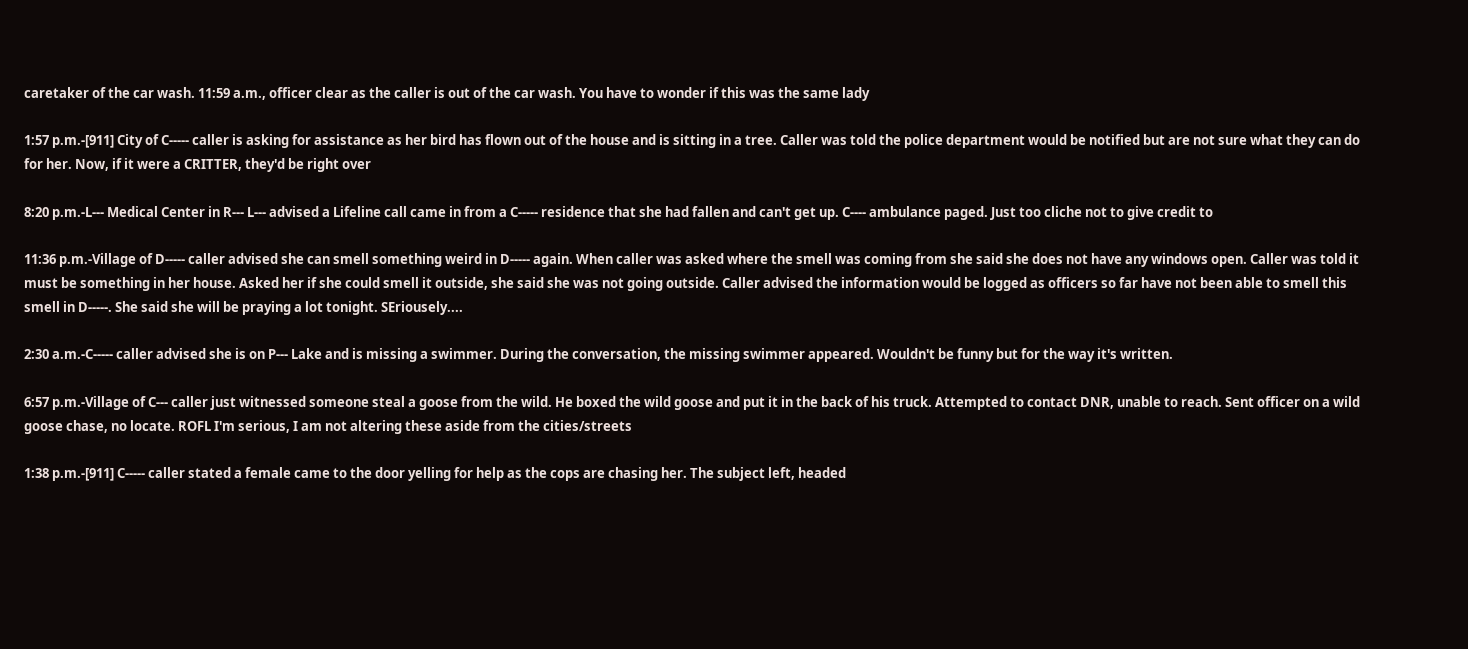caretaker of the car wash. 11:59 a.m., officer clear as the caller is out of the car wash. You have to wonder if this was the same lady

1:57 p.m.-[911] City of C----- caller is asking for assistance as her bird has flown out of the house and is sitting in a tree. Caller was told the police department would be notified but are not sure what they can do for her. Now, if it were a CRITTER, they'd be right over

8:20 p.m.-L--- Medical Center in R--- L--- advised a Lifeline call came in from a C----- residence that she had fallen and can't get up. C---- ambulance paged. Just too cliche not to give credit to

11:36 p.m.-Village of D----- caller advised she can smell something weird in D----- again. When caller was asked where the smell was coming from she said she does not have any windows open. Caller was told it must be something in her house. Asked her if she could smell it outside, she said she was not going outside. Caller advised the information would be logged as officers so far have not been able to smell this smell in D-----. She said she will be praying a lot tonight. SEriousely....

2:30 a.m.-C----- caller advised she is on P--- Lake and is missing a swimmer. During the conversation, the missing swimmer appeared. Wouldn't be funny but for the way it's written.

6:57 p.m.-Village of C--- caller just witnessed someone steal a goose from the wild. He boxed the wild goose and put it in the back of his truck. Attempted to contact DNR, unable to reach. Sent officer on a wild goose chase, no locate. ROFL I'm serious, I am not altering these aside from the cities/streets

1:38 p.m.-[911] C----- caller stated a female came to the door yelling for help as the cops are chasing her. The subject left, headed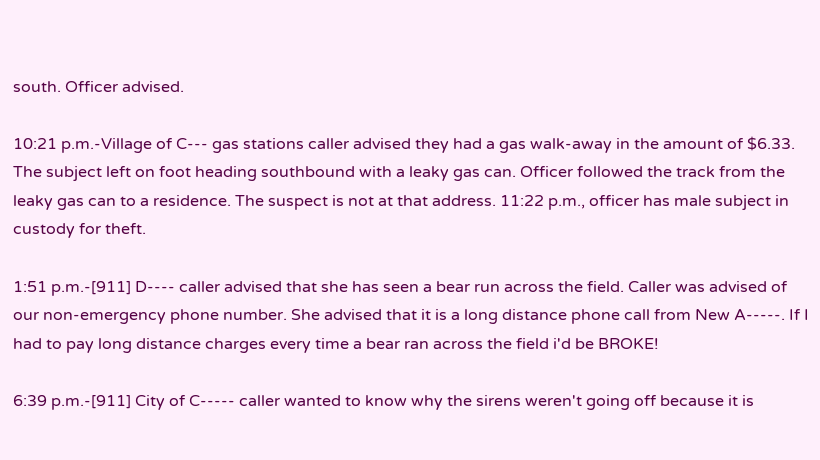south. Officer advised.

10:21 p.m.-Village of C--- gas stations caller advised they had a gas walk-away in the amount of $6.33. The subject left on foot heading southbound with a leaky gas can. Officer followed the track from the leaky gas can to a residence. The suspect is not at that address. 11:22 p.m., officer has male subject in custody for theft.

1:51 p.m.-[911] D---- caller advised that she has seen a bear run across the field. Caller was advised of our non-emergency phone number. She advised that it is a long distance phone call from New A-----. If I had to pay long distance charges every time a bear ran across the field i'd be BROKE!

6:39 p.m.-[911] City of C----- caller wanted to know why the sirens weren't going off because it is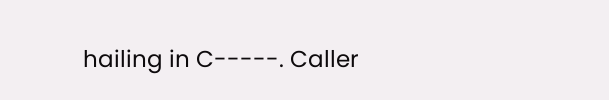hailing in C-----. Caller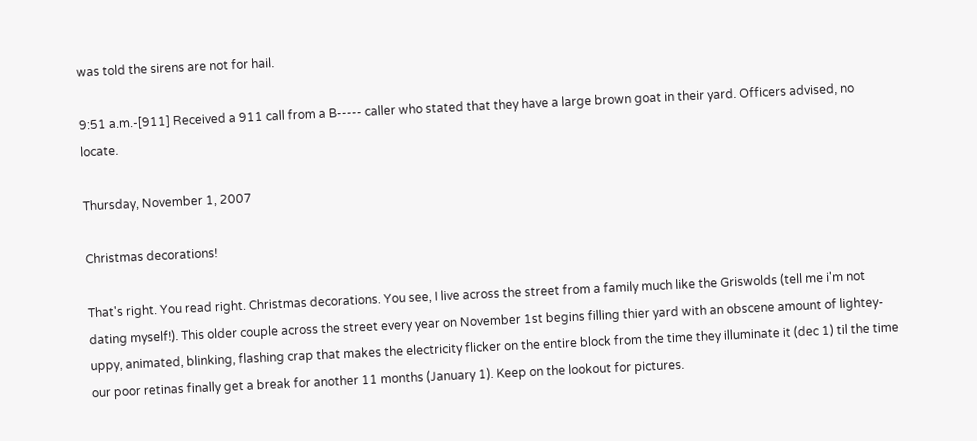was told the sirens are not for hail.

9:51 a.m.-[911] Received a 911 call from a B----- caller who stated that they have a large brown goat in their yard. Officers advised, no locate.

Thursday, November 1, 2007

Christmas decorations!

That's right. You read right. Christmas decorations. You see, I live across the street from a family much like the Griswolds (tell me i'm not dating myself!). This older couple across the street every year on November 1st begins filling thier yard with an obscene amount of lightey-uppy, animated, blinking, flashing crap that makes the electricity flicker on the entire block from the time they illuminate it (dec 1) til the time our poor retinas finally get a break for another 11 months (January 1). Keep on the lookout for pictures.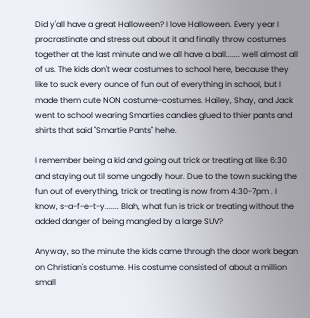Did y'all have a great Halloween? I love Halloween. Every year I procrastinate and stress out about it and finally throw costumes together at the last minute and we all have a ball....... well almost all of us. The kids don't wear costumes to school here, because they like to suck every ounce of fun out of everything in school, but I made them cute NON costume-costumes. Hailey, Shay, and Jack went to school wearing Smarties candies glued to thier pants and shirts that said "Smartie Pants" hehe.

I remember being a kid and going out trick or treating at like 6:30 and staying out til some ungodly hour. Due to the town sucking the fun out of everything, trick or treating is now from 4:30-7pm . I know, s-a-f-e-t-y....... Blah, what fun is trick or treating without the added danger of being mangled by a large SUV?

Anyway, so the minute the kids came through the door work began on Christian's costume. His costume consisted of about a million small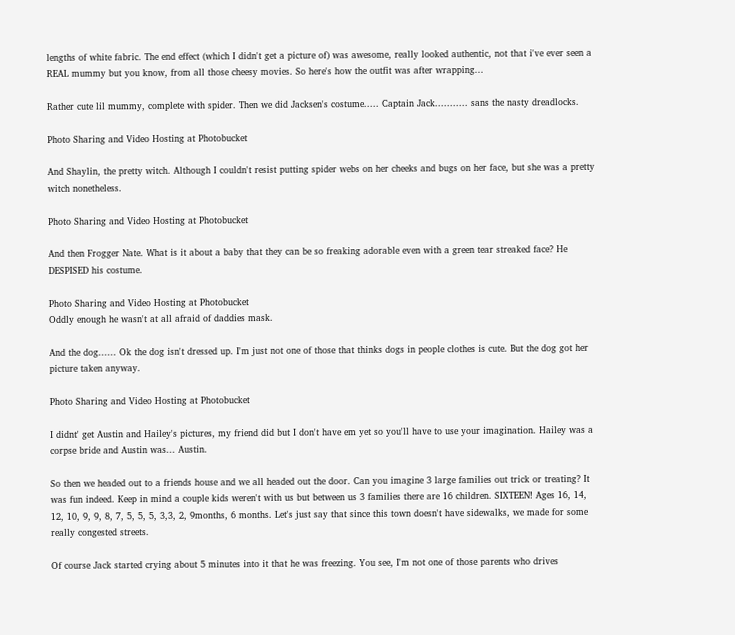lengths of white fabric. The end effect (which I didn't get a picture of) was awesome, really looked authentic, not that i've ever seen a REAL mummy but you know, from all those cheesy movies. So here's how the outfit was after wrapping...

Rather cute lil mummy, complete with spider. Then we did Jacksen's costume..... Captain Jack........... sans the nasty dreadlocks.

Photo Sharing and Video Hosting at Photobucket

And Shaylin, the pretty witch. Although I couldn't resist putting spider webs on her cheeks and bugs on her face, but she was a pretty witch nonetheless.

Photo Sharing and Video Hosting at Photobucket

And then Frogger Nate. What is it about a baby that they can be so freaking adorable even with a green tear streaked face? He DESPISED his costume.

Photo Sharing and Video Hosting at Photobucket
Oddly enough he wasn't at all afraid of daddies mask.

And the dog...... Ok the dog isn't dressed up. I'm just not one of those that thinks dogs in people clothes is cute. But the dog got her picture taken anyway.

Photo Sharing and Video Hosting at Photobucket

I didnt' get Austin and Hailey's pictures, my friend did but I don't have em yet so you'll have to use your imagination. Hailey was a corpse bride and Austin was... Austin.

So then we headed out to a friends house and we all headed out the door. Can you imagine 3 large families out trick or treating? It was fun indeed. Keep in mind a couple kids weren't with us but between us 3 families there are 16 children. SIXTEEN! Ages 16, 14, 12, 10, 9, 9, 8, 7, 5, 5, 5, 3,3, 2, 9months, 6 months. Let's just say that since this town doesn't have sidewalks, we made for some really congested streets.

Of course Jack started crying about 5 minutes into it that he was freezing. You see, I'm not one of those parents who drives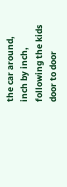the car around, inch by inch, following the kids door to door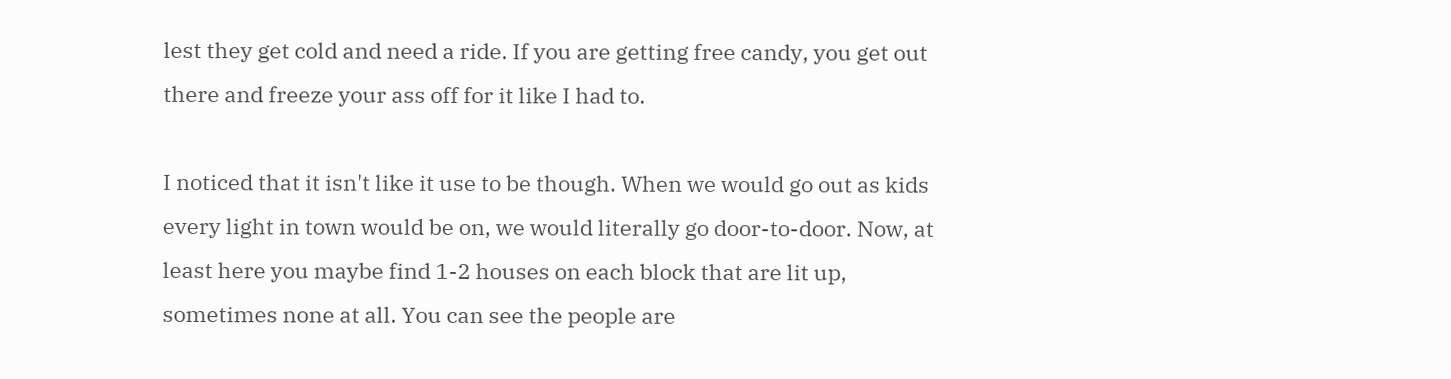lest they get cold and need a ride. If you are getting free candy, you get out there and freeze your ass off for it like I had to.

I noticed that it isn't like it use to be though. When we would go out as kids every light in town would be on, we would literally go door-to-door. Now, at least here you maybe find 1-2 houses on each block that are lit up, sometimes none at all. You can see the people are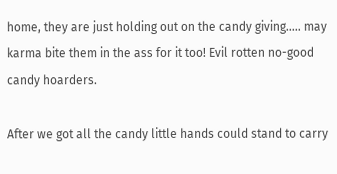home, they are just holding out on the candy giving..... may karma bite them in the ass for it too! Evil rotten no-good candy hoarders.

After we got all the candy little hands could stand to carry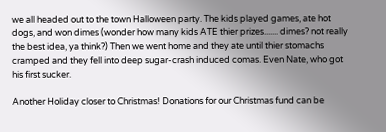we all headed out to the town Halloween party. The kids played games, ate hot dogs, and won dimes (wonder how many kids ATE thier prizes....... dimes? not really the best idea, ya think?) Then we went home and they ate until thier stomachs cramped and they fell into deep sugar-crash induced comas. Even Nate, who got his first sucker.

Another Holiday closer to Christmas! Donations for our Christmas fund can be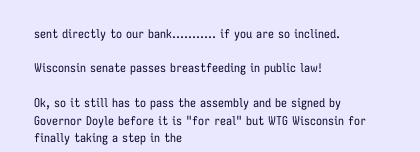sent directly to our bank........... if you are so inclined.

Wisconsin senate passes breastfeeding in public law!

Ok, so it still has to pass the assembly and be signed by Governor Doyle before it is "for real" but WTG Wisconsin for finally taking a step in the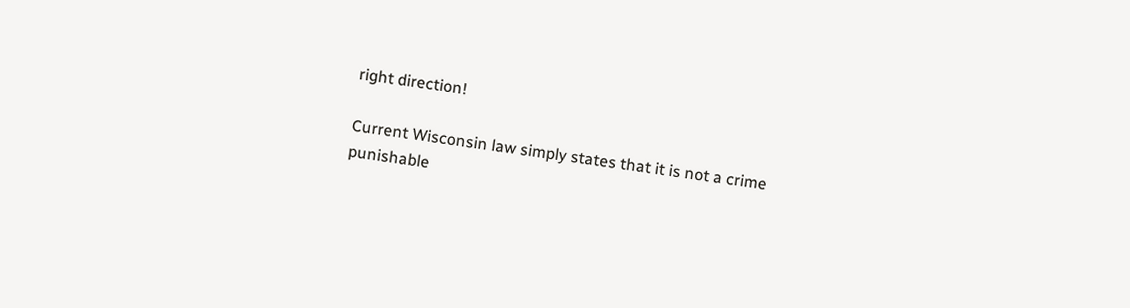right direction!

Current Wisconsin law simply states that it is not a crime punishable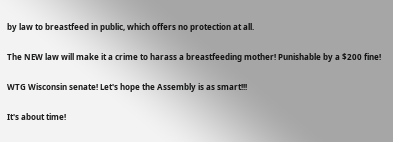by law to breastfeed in public, which offers no protection at all.

The NEW law will make it a crime to harass a breastfeeding mother! Punishable by a $200 fine!

WTG Wisconsin senate! Let's hope the Assembly is as smart!!!

It's about time!